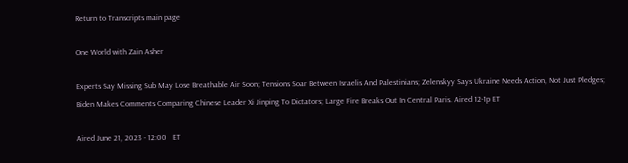Return to Transcripts main page

One World with Zain Asher

Experts Say Missing Sub May Lose Breathable Air Soon; Tensions Soar Between Israelis And Palestinians; Zelenskyy Says Ukraine Needs Action, Not Just Pledges; Biden Makes Comments Comparing Chinese Leader Xi Jinping To Dictators; Large Fire Breaks Out In Central Paris. Aired 12-1p ET

Aired June 21, 2023 - 12:00   ET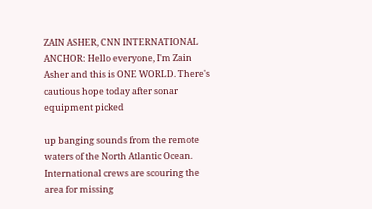ZAIN ASHER, CNN INTERNATIONAL ANCHOR: Hello everyone, I'm Zain Asher and this is ONE WORLD. There's cautious hope today after sonar equipment picked

up banging sounds from the remote waters of the North Atlantic Ocean. International crews are scouring the area for missing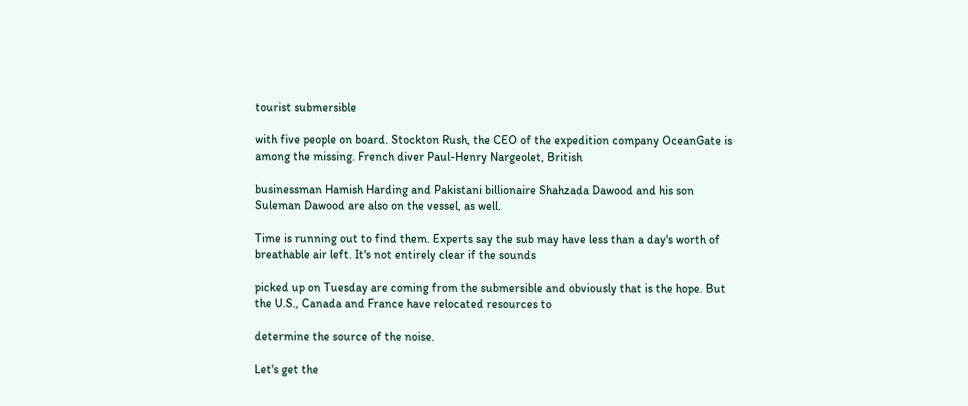tourist submersible

with five people on board. Stockton Rush, the CEO of the expedition company OceanGate is among the missing. French diver Paul-Henry Nargeolet, British

businessman Hamish Harding and Pakistani billionaire Shahzada Dawood and his son Suleman Dawood are also on the vessel, as well.

Time is running out to find them. Experts say the sub may have less than a day's worth of breathable air left. It's not entirely clear if the sounds

picked up on Tuesday are coming from the submersible and obviously that is the hope. But the U.S., Canada and France have relocated resources to

determine the source of the noise.

Let's get the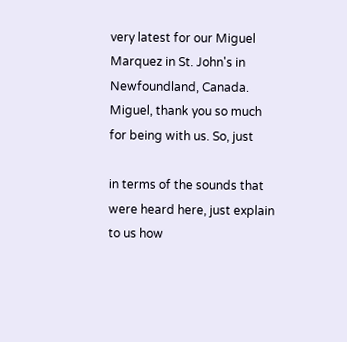very latest for our Miguel Marquez in St. John's in Newfoundland, Canada. Miguel, thank you so much for being with us. So, just

in terms of the sounds that were heard here, just explain to us how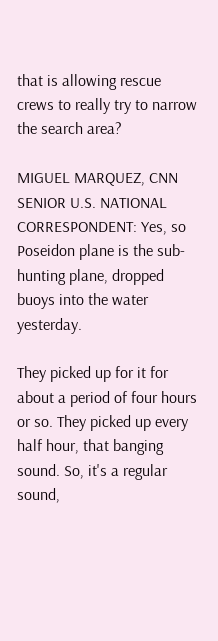that is allowing rescue crews to really try to narrow the search area?

MIGUEL MARQUEZ, CNN SENIOR U.S. NATIONAL CORRESPONDENT: Yes, so Poseidon plane is the sub-hunting plane, dropped buoys into the water yesterday.

They picked up for it for about a period of four hours or so. They picked up every half hour, that banging sound. So, it's a regular sound,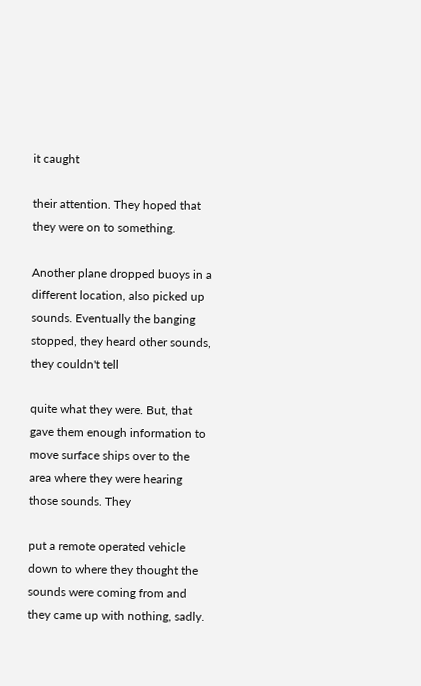it caught

their attention. They hoped that they were on to something.

Another plane dropped buoys in a different location, also picked up sounds. Eventually the banging stopped, they heard other sounds, they couldn't tell

quite what they were. But, that gave them enough information to move surface ships over to the area where they were hearing those sounds. They

put a remote operated vehicle down to where they thought the sounds were coming from and they came up with nothing, sadly.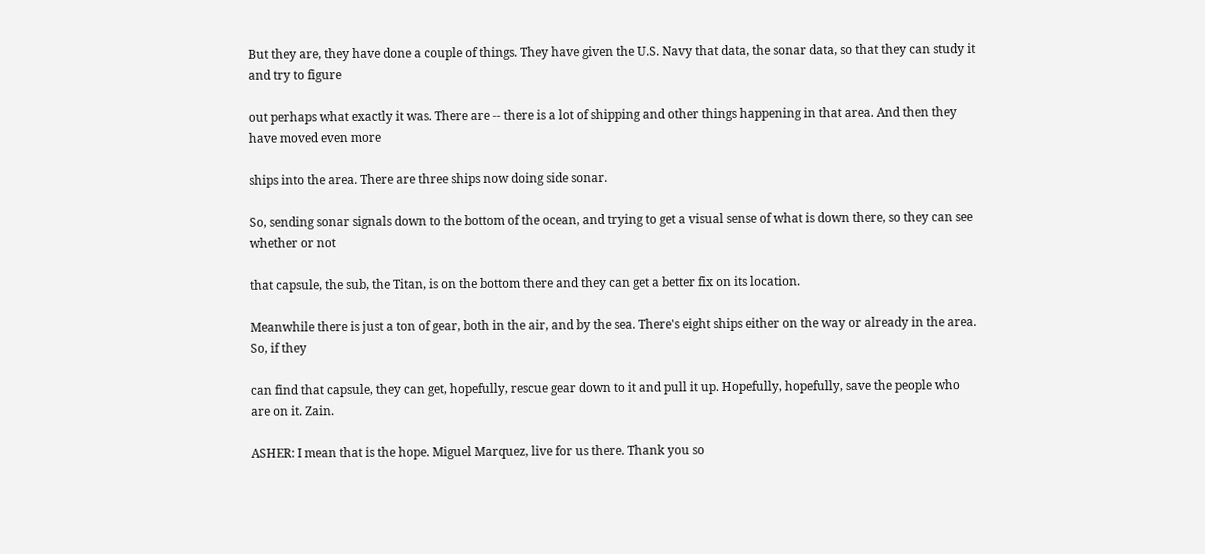But they are, they have done a couple of things. They have given the U.S. Navy that data, the sonar data, so that they can study it and try to figure

out perhaps what exactly it was. There are -- there is a lot of shipping and other things happening in that area. And then they have moved even more

ships into the area. There are three ships now doing side sonar.

So, sending sonar signals down to the bottom of the ocean, and trying to get a visual sense of what is down there, so they can see whether or not

that capsule, the sub, the Titan, is on the bottom there and they can get a better fix on its location.

Meanwhile there is just a ton of gear, both in the air, and by the sea. There's eight ships either on the way or already in the area. So, if they

can find that capsule, they can get, hopefully, rescue gear down to it and pull it up. Hopefully, hopefully, save the people who are on it. Zain.

ASHER: I mean that is the hope. Miguel Marquez, live for us there. Thank you so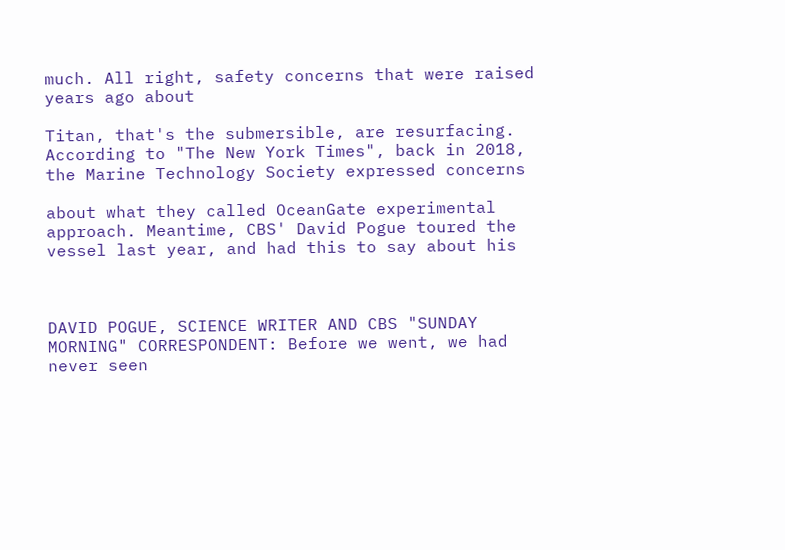much. All right, safety concerns that were raised years ago about

Titan, that's the submersible, are resurfacing. According to "The New York Times", back in 2018, the Marine Technology Society expressed concerns

about what they called OceanGate experimental approach. Meantime, CBS' David Pogue toured the vessel last year, and had this to say about his



DAVID POGUE, SCIENCE WRITER AND CBS "SUNDAY MORNING" CORRESPONDENT: Before we went, we had never seen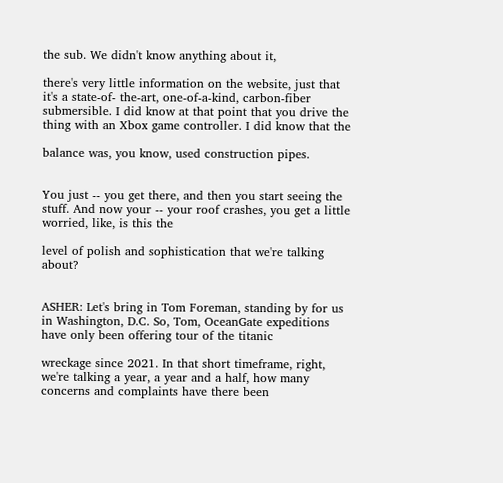the sub. We didn't know anything about it,

there's very little information on the website, just that it's a state-of- the-art, one-of-a-kind, carbon-fiber submersible. I did know at that point that you drive the thing with an Xbox game controller. I did know that the

balance was, you know, used construction pipes.


You just -- you get there, and then you start seeing the stuff. And now your -- your roof crashes, you get a little worried, like, is this the

level of polish and sophistication that we're talking about?


ASHER: Let's bring in Tom Foreman, standing by for us in Washington, D.C. So, Tom, OceanGate expeditions have only been offering tour of the titanic

wreckage since 2021. In that short timeframe, right, we're talking a year, a year and a half, how many concerns and complaints have there been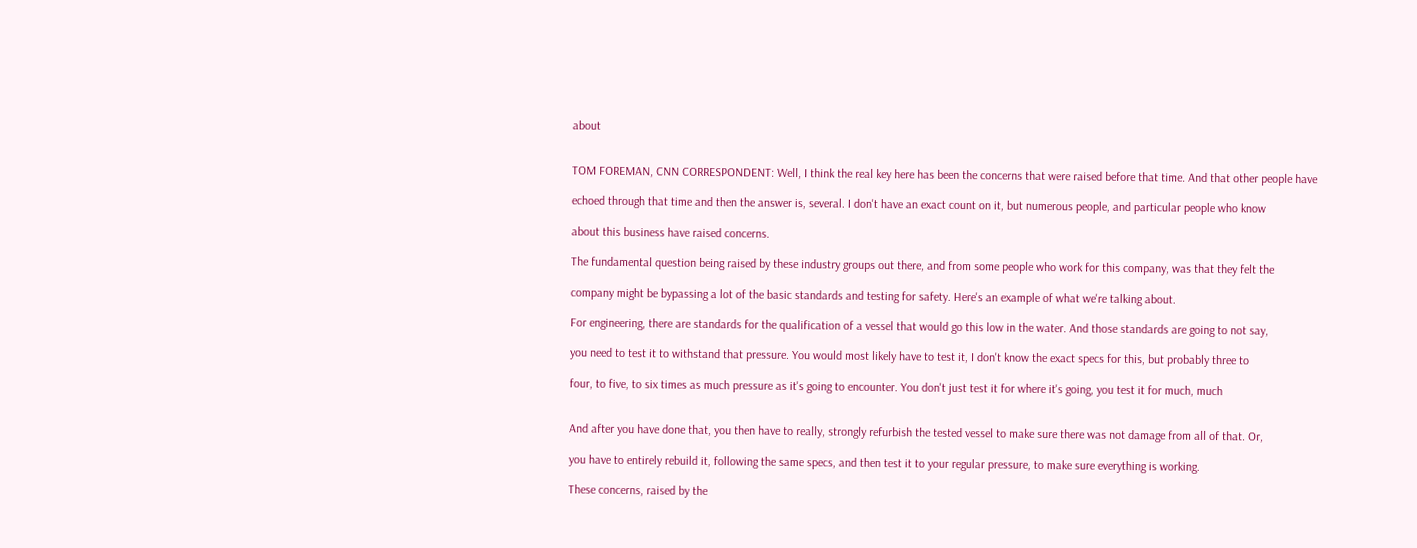about


TOM FOREMAN, CNN CORRESPONDENT: Well, I think the real key here has been the concerns that were raised before that time. And that other people have

echoed through that time and then the answer is, several. I don't have an exact count on it, but numerous people, and particular people who know

about this business have raised concerns.

The fundamental question being raised by these industry groups out there, and from some people who work for this company, was that they felt the

company might be bypassing a lot of the basic standards and testing for safety. Here's an example of what we're talking about.

For engineering, there are standards for the qualification of a vessel that would go this low in the water. And those standards are going to not say,

you need to test it to withstand that pressure. You would most likely have to test it, I don't know the exact specs for this, but probably three to

four, to five, to six times as much pressure as it's going to encounter. You don't just test it for where it's going, you test it for much, much


And after you have done that, you then have to really, strongly refurbish the tested vessel to make sure there was not damage from all of that. Or,

you have to entirely rebuild it, following the same specs, and then test it to your regular pressure, to make sure everything is working.

These concerns, raised by the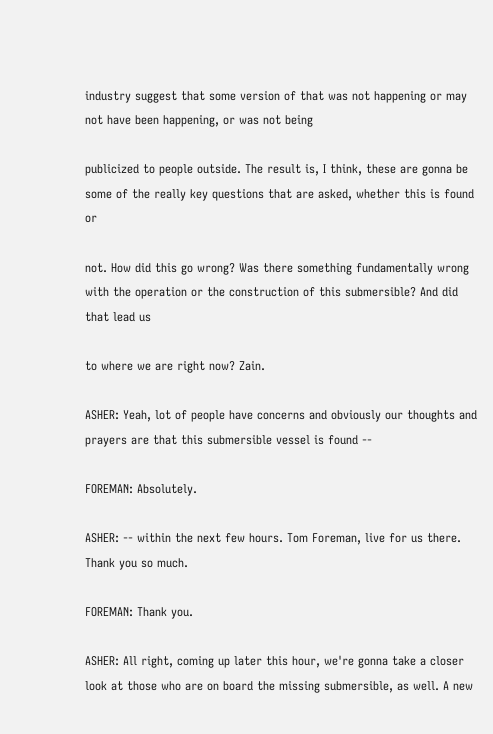industry suggest that some version of that was not happening or may not have been happening, or was not being

publicized to people outside. The result is, I think, these are gonna be some of the really key questions that are asked, whether this is found or

not. How did this go wrong? Was there something fundamentally wrong with the operation or the construction of this submersible? And did that lead us

to where we are right now? Zain.

ASHER: Yeah, lot of people have concerns and obviously our thoughts and prayers are that this submersible vessel is found --

FOREMAN: Absolutely.

ASHER: -- within the next few hours. Tom Foreman, live for us there. Thank you so much.

FOREMAN: Thank you.

ASHER: All right, coming up later this hour, we're gonna take a closer look at those who are on board the missing submersible, as well. A new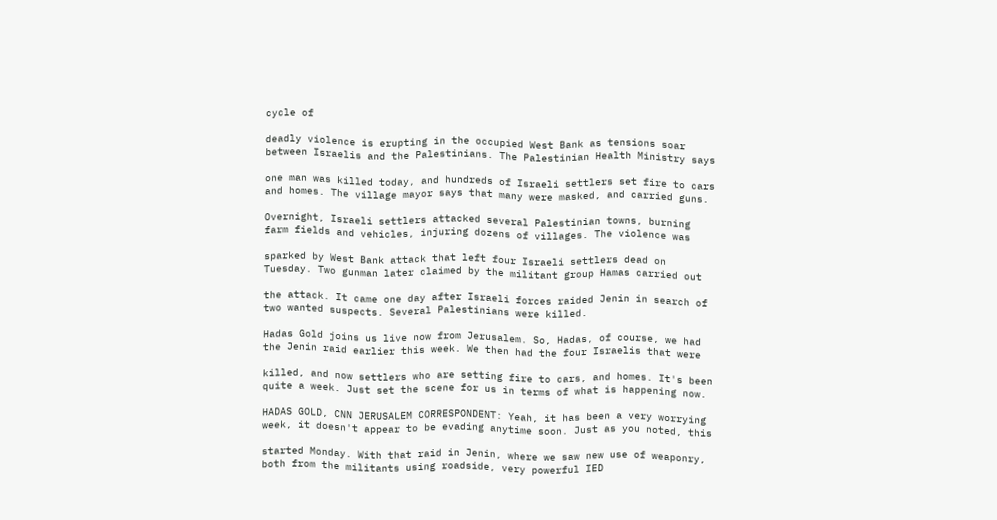cycle of

deadly violence is erupting in the occupied West Bank as tensions soar between Israelis and the Palestinians. The Palestinian Health Ministry says

one man was killed today, and hundreds of Israeli settlers set fire to cars and homes. The village mayor says that many were masked, and carried guns.

Overnight, Israeli settlers attacked several Palestinian towns, burning farm fields and vehicles, injuring dozens of villages. The violence was

sparked by West Bank attack that left four Israeli settlers dead on Tuesday. Two gunman later claimed by the militant group Hamas carried out

the attack. It came one day after Israeli forces raided Jenin in search of two wanted suspects. Several Palestinians were killed.

Hadas Gold joins us live now from Jerusalem. So, Hadas, of course, we had the Jenin raid earlier this week. We then had the four Israelis that were

killed, and now settlers who are setting fire to cars, and homes. It's been quite a week. Just set the scene for us in terms of what is happening now.

HADAS GOLD, CNN JERUSALEM CORRESPONDENT: Yeah, it has been a very worrying week, it doesn't appear to be evading anytime soon. Just as you noted, this

started Monday. With that raid in Jenin, where we saw new use of weaponry, both from the militants using roadside, very powerful IED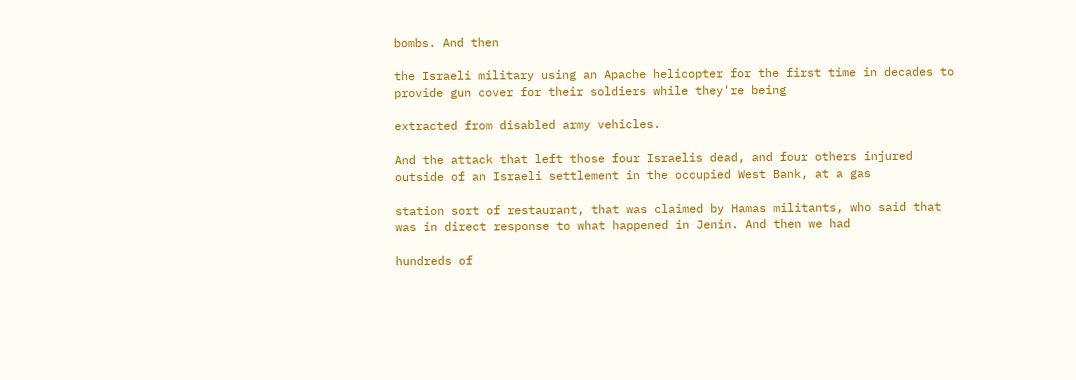bombs. And then

the Israeli military using an Apache helicopter for the first time in decades to provide gun cover for their soldiers while they're being

extracted from disabled army vehicles.

And the attack that left those four Israelis dead, and four others injured outside of an Israeli settlement in the occupied West Bank, at a gas

station sort of restaurant, that was claimed by Hamas militants, who said that was in direct response to what happened in Jenin. And then we had

hundreds of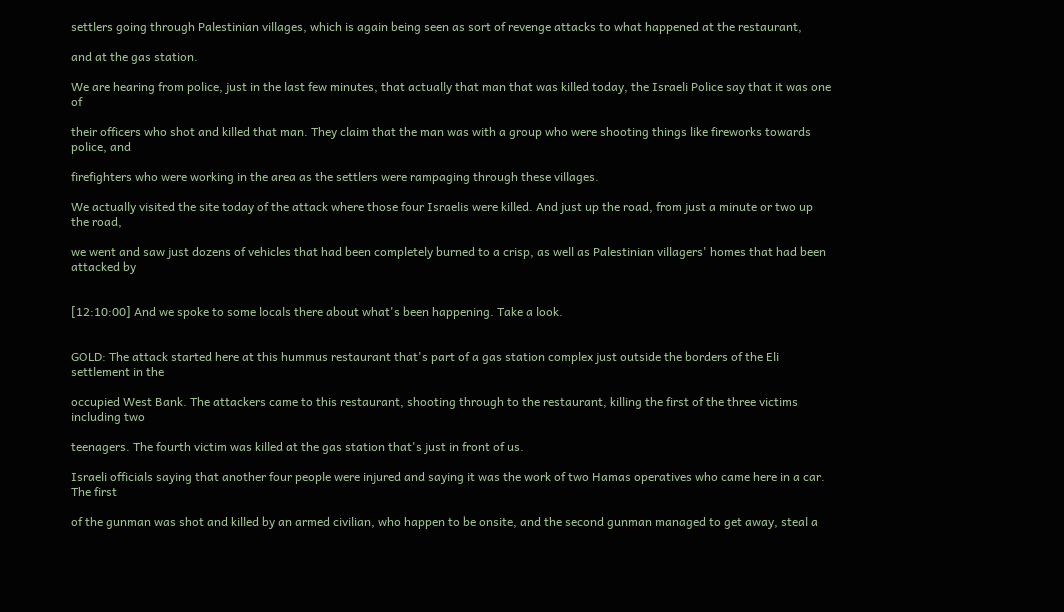settlers going through Palestinian villages, which is again being seen as sort of revenge attacks to what happened at the restaurant,

and at the gas station.

We are hearing from police, just in the last few minutes, that actually that man that was killed today, the Israeli Police say that it was one of

their officers who shot and killed that man. They claim that the man was with a group who were shooting things like fireworks towards police, and

firefighters who were working in the area as the settlers were rampaging through these villages.

We actually visited the site today of the attack where those four Israelis were killed. And just up the road, from just a minute or two up the road,

we went and saw just dozens of vehicles that had been completely burned to a crisp, as well as Palestinian villagers' homes that had been attacked by


[12:10:00] And we spoke to some locals there about what's been happening. Take a look.


GOLD: The attack started here at this hummus restaurant that's part of a gas station complex just outside the borders of the Eli settlement in the

occupied West Bank. The attackers came to this restaurant, shooting through to the restaurant, killing the first of the three victims including two

teenagers. The fourth victim was killed at the gas station that's just in front of us.

Israeli officials saying that another four people were injured and saying it was the work of two Hamas operatives who came here in a car. The first

of the gunman was shot and killed by an armed civilian, who happen to be onsite, and the second gunman managed to get away, steal a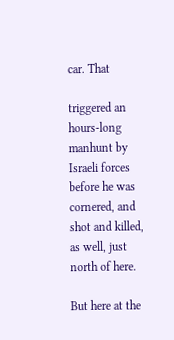car. That

triggered an hours-long manhunt by Israeli forces before he was cornered, and shot and killed, as well, just north of here.

But here at the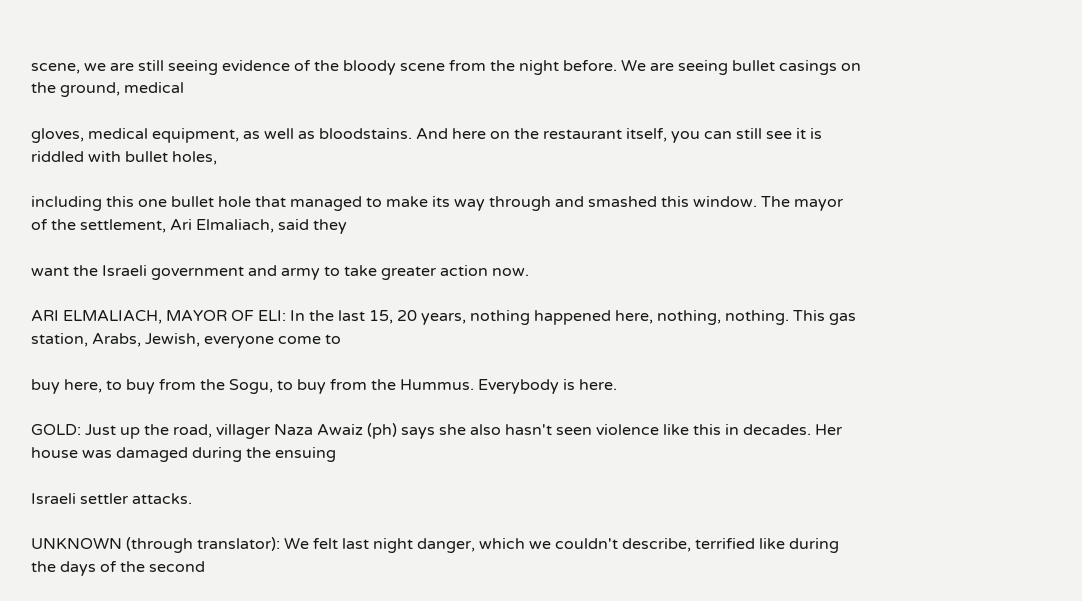scene, we are still seeing evidence of the bloody scene from the night before. We are seeing bullet casings on the ground, medical

gloves, medical equipment, as well as bloodstains. And here on the restaurant itself, you can still see it is riddled with bullet holes,

including this one bullet hole that managed to make its way through and smashed this window. The mayor of the settlement, Ari Elmaliach, said they

want the Israeli government and army to take greater action now.

ARI ELMALIACH, MAYOR OF ELI: In the last 15, 20 years, nothing happened here, nothing, nothing. This gas station, Arabs, Jewish, everyone come to

buy here, to buy from the Sogu, to buy from the Hummus. Everybody is here.

GOLD: Just up the road, villager Naza Awaiz (ph) says she also hasn't seen violence like this in decades. Her house was damaged during the ensuing

Israeli settler attacks.

UNKNOWN (through translator): We felt last night danger, which we couldn't describe, terrified like during the days of the second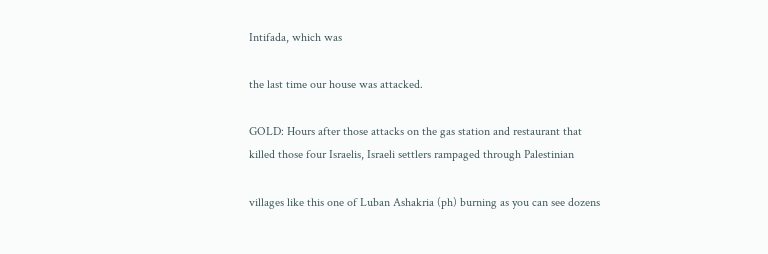Intifada, which was

the last time our house was attacked.

GOLD: Hours after those attacks on the gas station and restaurant that killed those four Israelis, Israeli settlers rampaged through Palestinian

villages like this one of Luban Ashakria (ph) burning as you can see dozens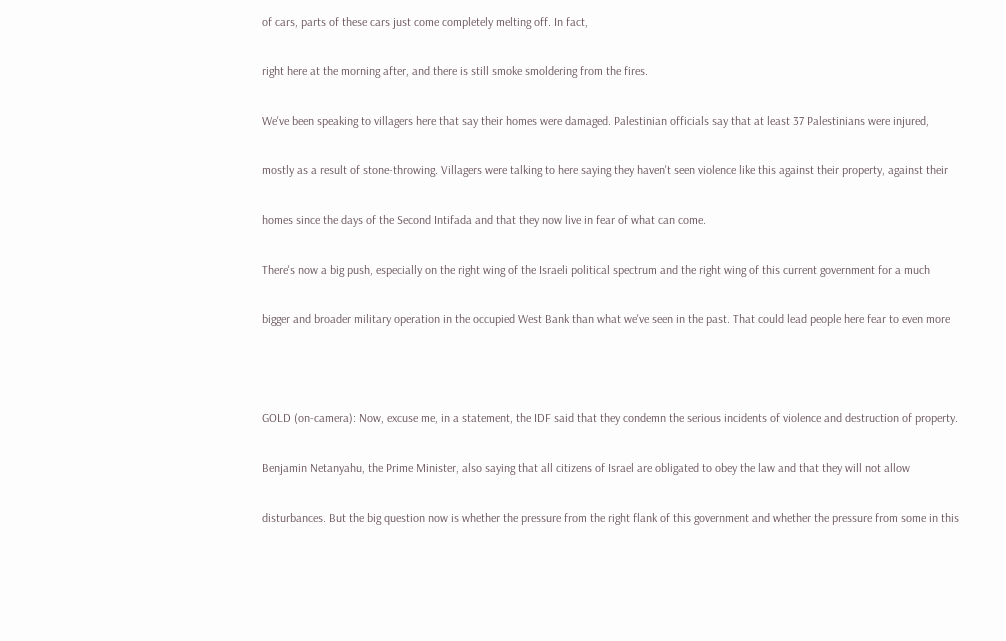of cars, parts of these cars just come completely melting off. In fact,

right here at the morning after, and there is still smoke smoldering from the fires.

We've been speaking to villagers here that say their homes were damaged. Palestinian officials say that at least 37 Palestinians were injured,

mostly as a result of stone-throwing. Villagers were talking to here saying they haven't seen violence like this against their property, against their

homes since the days of the Second Intifada and that they now live in fear of what can come.

There's now a big push, especially on the right wing of the Israeli political spectrum and the right wing of this current government for a much

bigger and broader military operation in the occupied West Bank than what we've seen in the past. That could lead people here fear to even more



GOLD (on-camera): Now, excuse me, in a statement, the IDF said that they condemn the serious incidents of violence and destruction of property.

Benjamin Netanyahu, the Prime Minister, also saying that all citizens of Israel are obligated to obey the law and that they will not allow

disturbances. But the big question now is whether the pressure from the right flank of this government and whether the pressure from some in this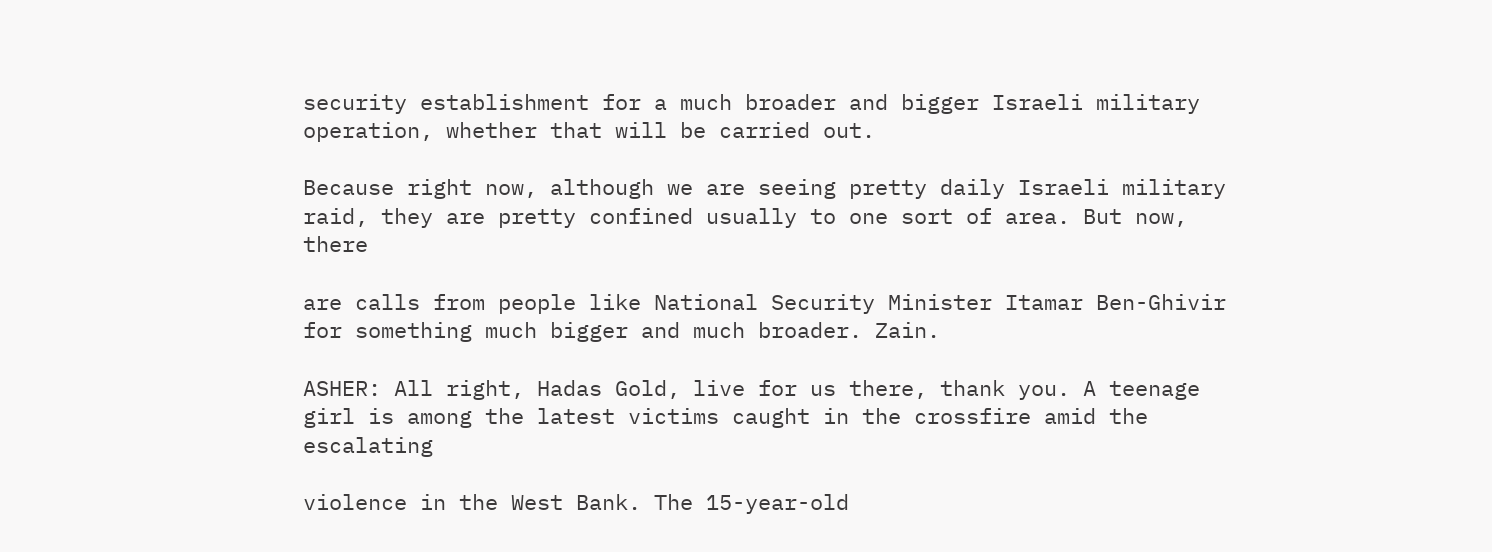security establishment for a much broader and bigger Israeli military operation, whether that will be carried out.

Because right now, although we are seeing pretty daily Israeli military raid, they are pretty confined usually to one sort of area. But now, there

are calls from people like National Security Minister Itamar Ben-Ghivir for something much bigger and much broader. Zain.

ASHER: All right, Hadas Gold, live for us there, thank you. A teenage girl is among the latest victims caught in the crossfire amid the escalating

violence in the West Bank. The 15-year-old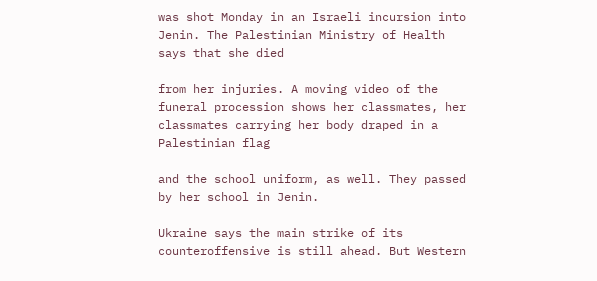was shot Monday in an Israeli incursion into Jenin. The Palestinian Ministry of Health says that she died

from her injuries. A moving video of the funeral procession shows her classmates, her classmates carrying her body draped in a Palestinian flag

and the school uniform, as well. They passed by her school in Jenin.

Ukraine says the main strike of its counteroffensive is still ahead. But Western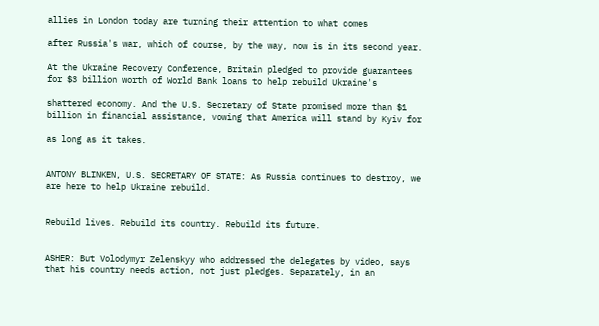allies in London today are turning their attention to what comes

after Russia's war, which of course, by the way, now is in its second year.

At the Ukraine Recovery Conference, Britain pledged to provide guarantees for $3 billion worth of World Bank loans to help rebuild Ukraine's

shattered economy. And the U.S. Secretary of State promised more than $1 billion in financial assistance, vowing that America will stand by Kyiv for

as long as it takes.


ANTONY BLINKEN, U.S. SECRETARY OF STATE: As Russia continues to destroy, we are here to help Ukraine rebuild.


Rebuild lives. Rebuild its country. Rebuild its future.


ASHER: But Volodymyr Zelenskyy who addressed the delegates by video, says that his country needs action, not just pledges. Separately, in an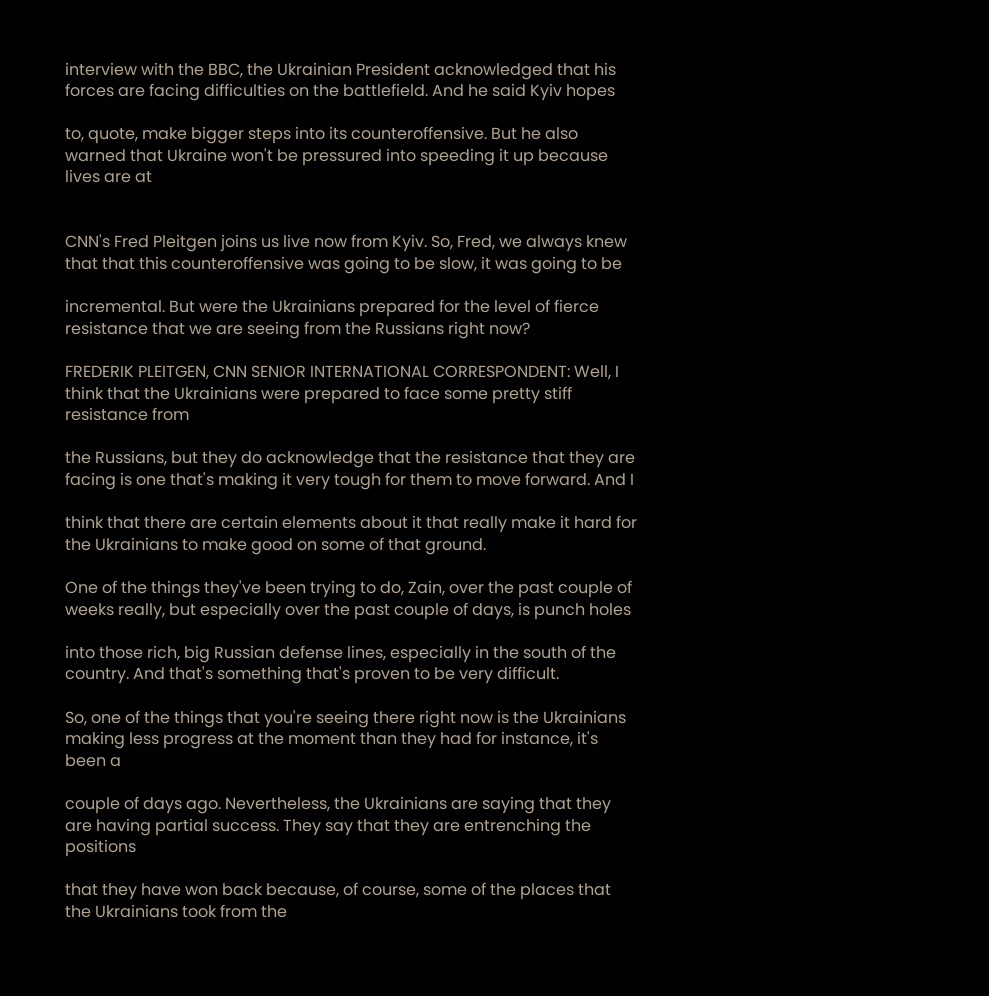interview with the BBC, the Ukrainian President acknowledged that his forces are facing difficulties on the battlefield. And he said Kyiv hopes

to, quote, make bigger steps into its counteroffensive. But he also warned that Ukraine won't be pressured into speeding it up because lives are at


CNN's Fred Pleitgen joins us live now from Kyiv. So, Fred, we always knew that that this counteroffensive was going to be slow, it was going to be

incremental. But were the Ukrainians prepared for the level of fierce resistance that we are seeing from the Russians right now?

FREDERIK PLEITGEN, CNN SENIOR INTERNATIONAL CORRESPONDENT: Well, I think that the Ukrainians were prepared to face some pretty stiff resistance from

the Russians, but they do acknowledge that the resistance that they are facing is one that's making it very tough for them to move forward. And I

think that there are certain elements about it that really make it hard for the Ukrainians to make good on some of that ground.

One of the things they've been trying to do, Zain, over the past couple of weeks really, but especially over the past couple of days, is punch holes

into those rich, big Russian defense lines, especially in the south of the country. And that's something that's proven to be very difficult.

So, one of the things that you're seeing there right now is the Ukrainians making less progress at the moment than they had for instance, it's been a

couple of days ago. Nevertheless, the Ukrainians are saying that they are having partial success. They say that they are entrenching the positions

that they have won back because, of course, some of the places that the Ukrainians took from the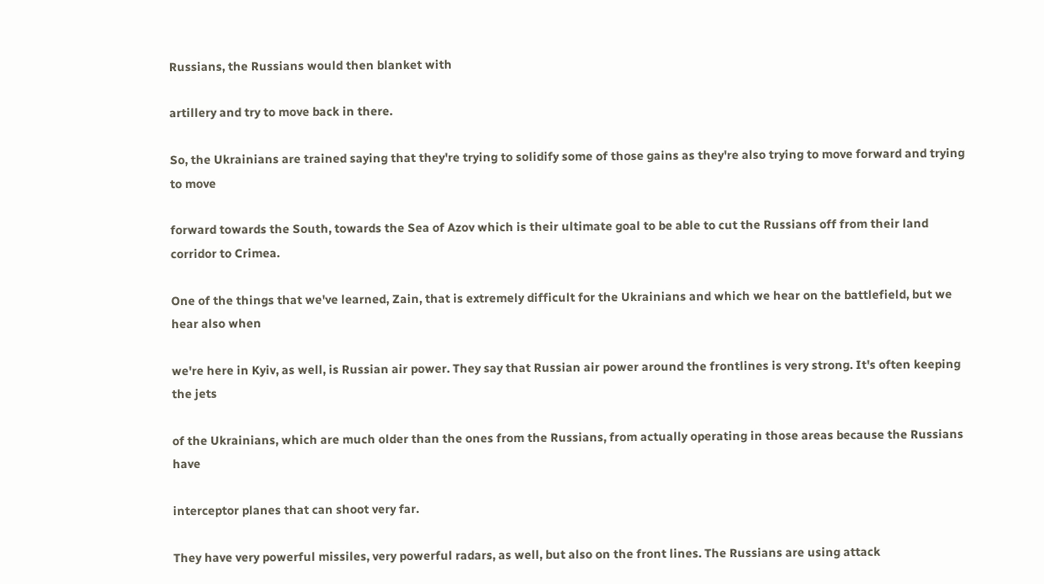Russians, the Russians would then blanket with

artillery and try to move back in there.

So, the Ukrainians are trained saying that they're trying to solidify some of those gains as they're also trying to move forward and trying to move

forward towards the South, towards the Sea of Azov which is their ultimate goal to be able to cut the Russians off from their land corridor to Crimea.

One of the things that we've learned, Zain, that is extremely difficult for the Ukrainians and which we hear on the battlefield, but we hear also when

we're here in Kyiv, as well, is Russian air power. They say that Russian air power around the frontlines is very strong. It's often keeping the jets

of the Ukrainians, which are much older than the ones from the Russians, from actually operating in those areas because the Russians have

interceptor planes that can shoot very far.

They have very powerful missiles, very powerful radars, as well, but also on the front lines. The Russians are using attack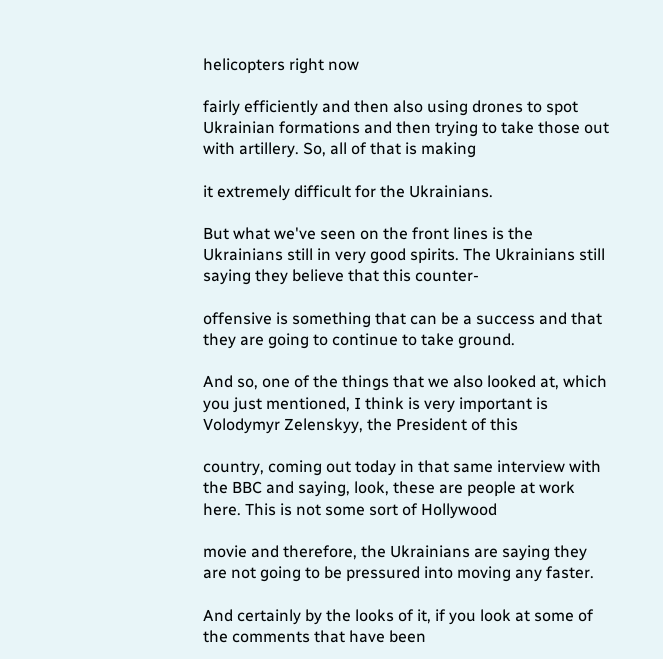helicopters right now

fairly efficiently and then also using drones to spot Ukrainian formations and then trying to take those out with artillery. So, all of that is making

it extremely difficult for the Ukrainians.

But what we've seen on the front lines is the Ukrainians still in very good spirits. The Ukrainians still saying they believe that this counter-

offensive is something that can be a success and that they are going to continue to take ground.

And so, one of the things that we also looked at, which you just mentioned, I think is very important is Volodymyr Zelenskyy, the President of this

country, coming out today in that same interview with the BBC and saying, look, these are people at work here. This is not some sort of Hollywood

movie and therefore, the Ukrainians are saying they are not going to be pressured into moving any faster.

And certainly by the looks of it, if you look at some of the comments that have been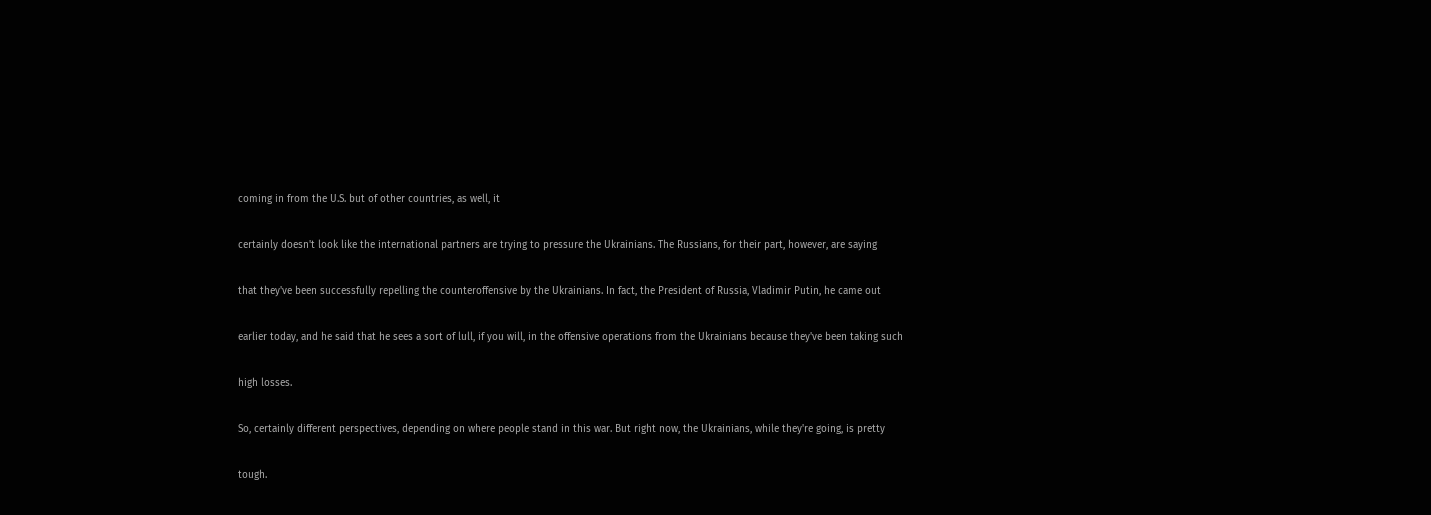coming in from the U.S. but of other countries, as well, it

certainly doesn't look like the international partners are trying to pressure the Ukrainians. The Russians, for their part, however, are saying

that they've been successfully repelling the counteroffensive by the Ukrainians. In fact, the President of Russia, Vladimir Putin, he came out

earlier today, and he said that he sees a sort of lull, if you will, in the offensive operations from the Ukrainians because they've been taking such

high losses.

So, certainly different perspectives, depending on where people stand in this war. But right now, the Ukrainians, while they're going, is pretty

tough.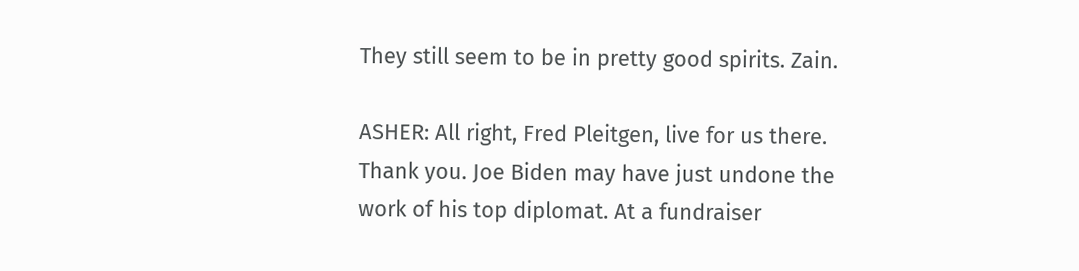They still seem to be in pretty good spirits. Zain.

ASHER: All right, Fred Pleitgen, live for us there. Thank you. Joe Biden may have just undone the work of his top diplomat. At a fundraiser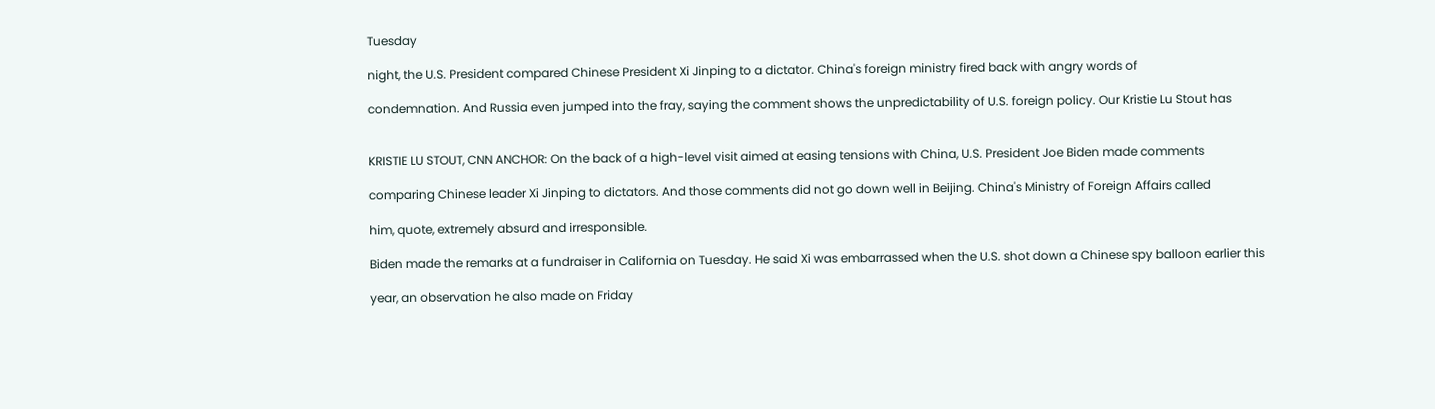Tuesday

night, the U.S. President compared Chinese President Xi Jinping to a dictator. China's foreign ministry fired back with angry words of

condemnation. And Russia even jumped into the fray, saying the comment shows the unpredictability of U.S. foreign policy. Our Kristie Lu Stout has


KRISTIE LU STOUT, CNN ANCHOR: On the back of a high-level visit aimed at easing tensions with China, U.S. President Joe Biden made comments

comparing Chinese leader Xi Jinping to dictators. And those comments did not go down well in Beijing. China's Ministry of Foreign Affairs called

him, quote, extremely absurd and irresponsible.

Biden made the remarks at a fundraiser in California on Tuesday. He said Xi was embarrassed when the U.S. shot down a Chinese spy balloon earlier this

year, an observation he also made on Friday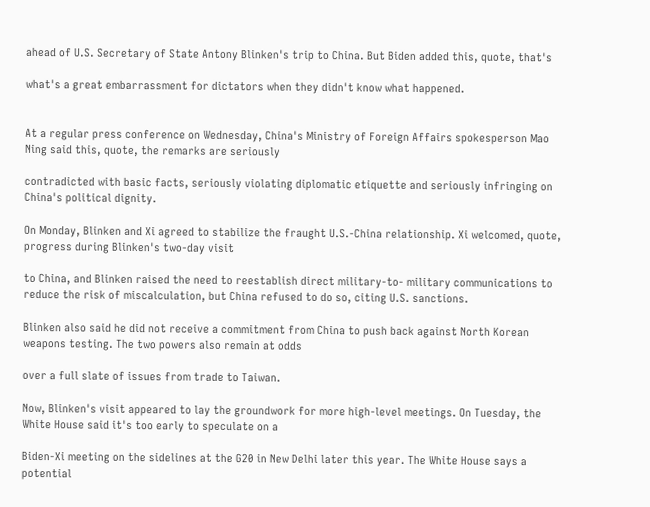ahead of U.S. Secretary of State Antony Blinken's trip to China. But Biden added this, quote, that's

what's a great embarrassment for dictators when they didn't know what happened.


At a regular press conference on Wednesday, China's Ministry of Foreign Affairs spokesperson Mao Ning said this, quote, the remarks are seriously

contradicted with basic facts, seriously violating diplomatic etiquette and seriously infringing on China's political dignity.

On Monday, Blinken and Xi agreed to stabilize the fraught U.S.-China relationship. Xi welcomed, quote, progress during Blinken's two-day visit

to China, and Blinken raised the need to reestablish direct military-to- military communications to reduce the risk of miscalculation, but China refused to do so, citing U.S. sanctions.

Blinken also said he did not receive a commitment from China to push back against North Korean weapons testing. The two powers also remain at odds

over a full slate of issues from trade to Taiwan.

Now, Blinken's visit appeared to lay the groundwork for more high-level meetings. On Tuesday, the White House said it's too early to speculate on a

Biden-Xi meeting on the sidelines at the G20 in New Delhi later this year. The White House says a potential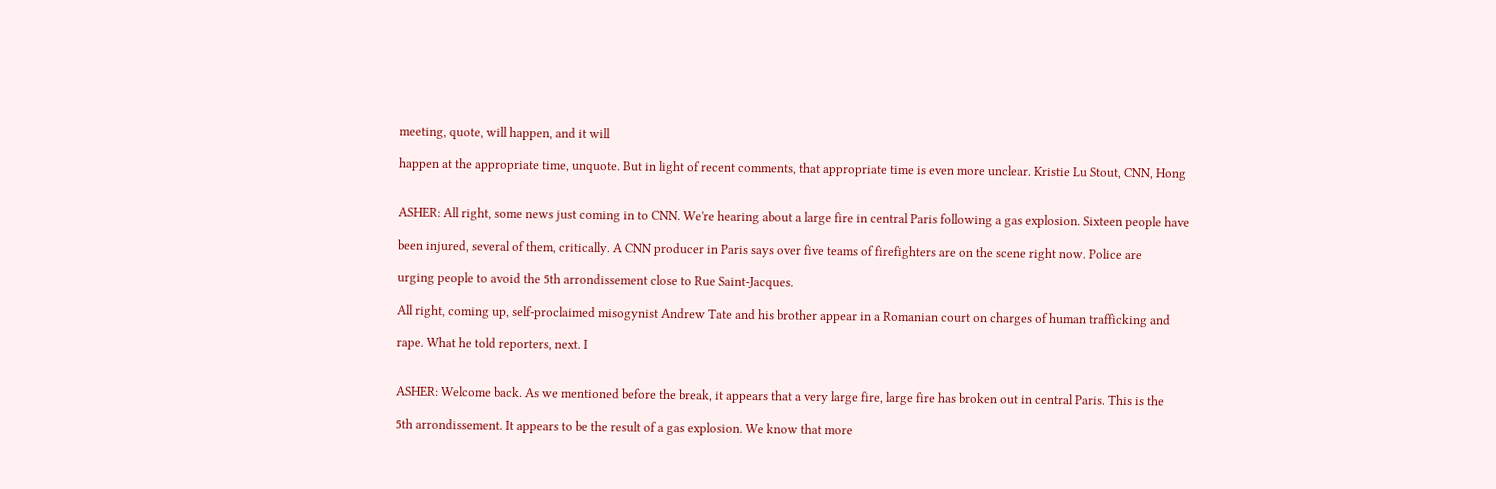meeting, quote, will happen, and it will

happen at the appropriate time, unquote. But in light of recent comments, that appropriate time is even more unclear. Kristie Lu Stout, CNN, Hong


ASHER: All right, some news just coming in to CNN. We're hearing about a large fire in central Paris following a gas explosion. Sixteen people have

been injured, several of them, critically. A CNN producer in Paris says over five teams of firefighters are on the scene right now. Police are

urging people to avoid the 5th arrondissement close to Rue Saint-Jacques.

All right, coming up, self-proclaimed misogynist Andrew Tate and his brother appear in a Romanian court on charges of human trafficking and

rape. What he told reporters, next. I


ASHER: Welcome back. As we mentioned before the break, it appears that a very large fire, large fire has broken out in central Paris. This is the

5th arrondissement. It appears to be the result of a gas explosion. We know that more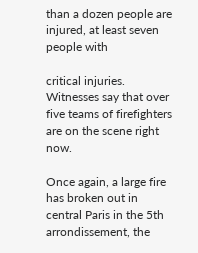than a dozen people are injured, at least seven people with

critical injuries. Witnesses say that over five teams of firefighters are on the scene right now.

Once again, a large fire has broken out in central Paris in the 5th arrondissement, the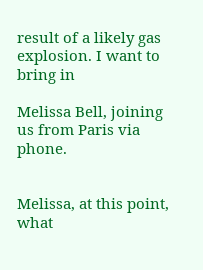result of a likely gas explosion. I want to bring in

Melissa Bell, joining us from Paris via phone.


Melissa, at this point, what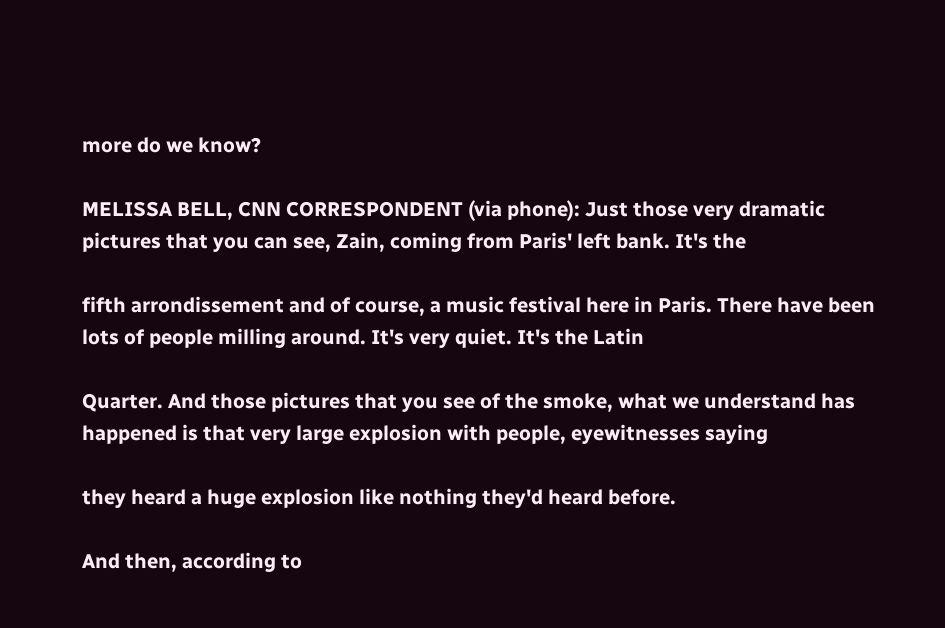more do we know?

MELISSA BELL, CNN CORRESPONDENT (via phone): Just those very dramatic pictures that you can see, Zain, coming from Paris' left bank. It's the

fifth arrondissement and of course, a music festival here in Paris. There have been lots of people milling around. It's very quiet. It's the Latin

Quarter. And those pictures that you see of the smoke, what we understand has happened is that very large explosion with people, eyewitnesses saying

they heard a huge explosion like nothing they'd heard before.

And then, according to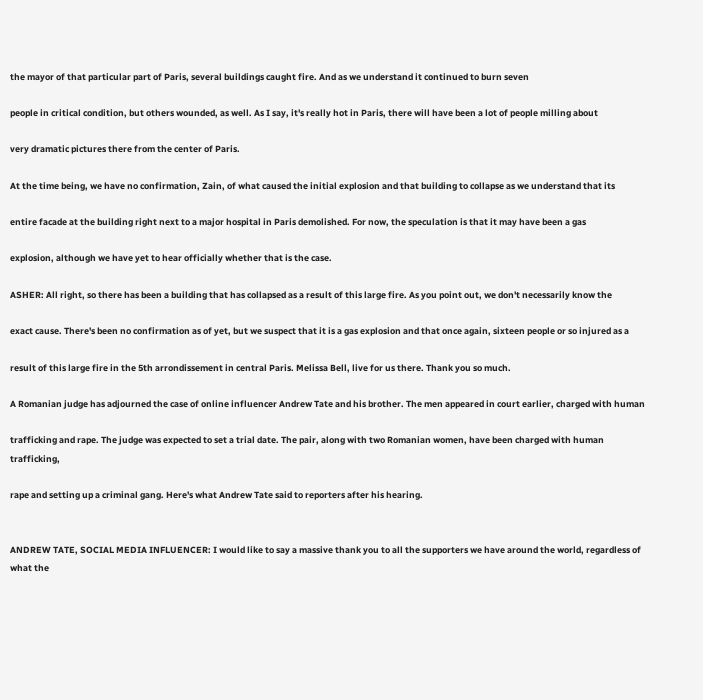the mayor of that particular part of Paris, several buildings caught fire. And as we understand it continued to burn seven

people in critical condition, but others wounded, as well. As I say, it's really hot in Paris, there will have been a lot of people milling about

very dramatic pictures there from the center of Paris.

At the time being, we have no confirmation, Zain, of what caused the initial explosion and that building to collapse as we understand that its

entire facade at the building right next to a major hospital in Paris demolished. For now, the speculation is that it may have been a gas

explosion, although we have yet to hear officially whether that is the case.

ASHER: All right, so there has been a building that has collapsed as a result of this large fire. As you point out, we don't necessarily know the

exact cause. There's been no confirmation as of yet, but we suspect that it is a gas explosion and that once again, sixteen people or so injured as a

result of this large fire in the 5th arrondissement in central Paris. Melissa Bell, live for us there. Thank you so much.

A Romanian judge has adjourned the case of online influencer Andrew Tate and his brother. The men appeared in court earlier, charged with human

trafficking and rape. The judge was expected to set a trial date. The pair, along with two Romanian women, have been charged with human trafficking,

rape and setting up a criminal gang. Here's what Andrew Tate said to reporters after his hearing.


ANDREW TATE, SOCIAL MEDIA INFLUENCER: I would like to say a massive thank you to all the supporters we have around the world, regardless of what the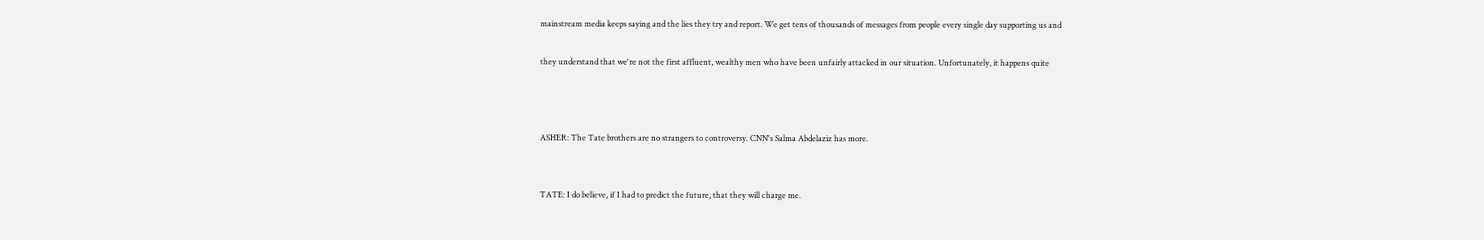mainstream media keeps saying and the lies they try and report. We get tens of thousands of messages from people every single day supporting us and

they understand that we're not the first affluent, wealthy men who have been unfairly attacked in our situation. Unfortunately, it happens quite



ASHER: The Tate brothers are no strangers to controversy. CNN's Salma Abdelaziz has more.


TATE: I do believe, if I had to predict the future, that they will charge me.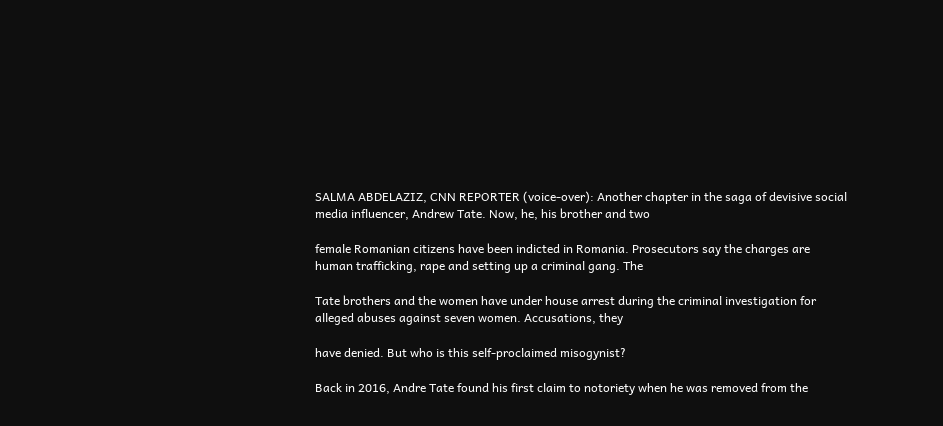SALMA ABDELAZIZ, CNN REPORTER (voice-over): Another chapter in the saga of devisive social media influencer, Andrew Tate. Now, he, his brother and two

female Romanian citizens have been indicted in Romania. Prosecutors say the charges are human trafficking, rape and setting up a criminal gang. The

Tate brothers and the women have under house arrest during the criminal investigation for alleged abuses against seven women. Accusations, they

have denied. But who is this self-proclaimed misogynist?

Back in 2016, Andre Tate found his first claim to notoriety when he was removed from the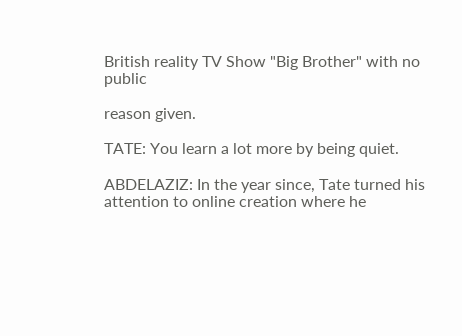British reality TV Show "Big Brother" with no public

reason given.

TATE: You learn a lot more by being quiet.

ABDELAZIZ: In the year since, Tate turned his attention to online creation where he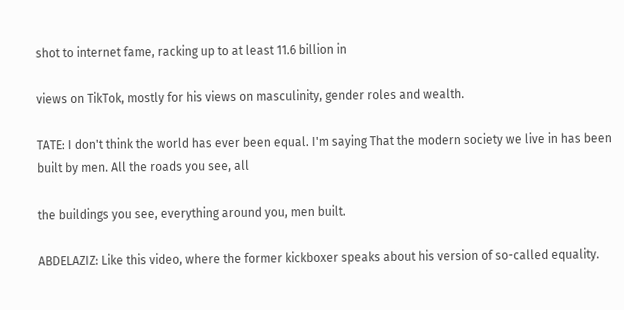shot to internet fame, racking up to at least 11.6 billion in

views on TikTok, mostly for his views on masculinity, gender roles and wealth.

TATE: I don't think the world has ever been equal. I'm saying That the modern society we live in has been built by men. All the roads you see, all

the buildings you see, everything around you, men built.

ABDELAZIZ: Like this video, where the former kickboxer speaks about his version of so-called equality.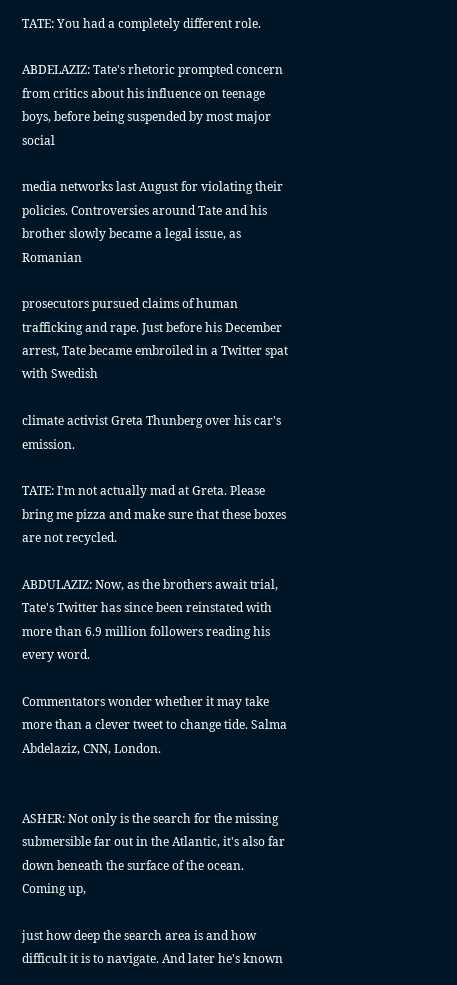TATE: You had a completely different role.

ABDELAZIZ: Tate's rhetoric prompted concern from critics about his influence on teenage boys, before being suspended by most major social

media networks last August for violating their policies. Controversies around Tate and his brother slowly became a legal issue, as Romanian

prosecutors pursued claims of human trafficking and rape. Just before his December arrest, Tate became embroiled in a Twitter spat with Swedish

climate activist Greta Thunberg over his car's emission.

TATE: I'm not actually mad at Greta. Please bring me pizza and make sure that these boxes are not recycled.

ABDULAZIZ: Now, as the brothers await trial, Tate's Twitter has since been reinstated with more than 6.9 million followers reading his every word.

Commentators wonder whether it may take more than a clever tweet to change tide. Salma Abdelaziz, CNN, London.


ASHER: Not only is the search for the missing submersible far out in the Atlantic, it's also far down beneath the surface of the ocean. Coming up,

just how deep the search area is and how difficult it is to navigate. And later he's known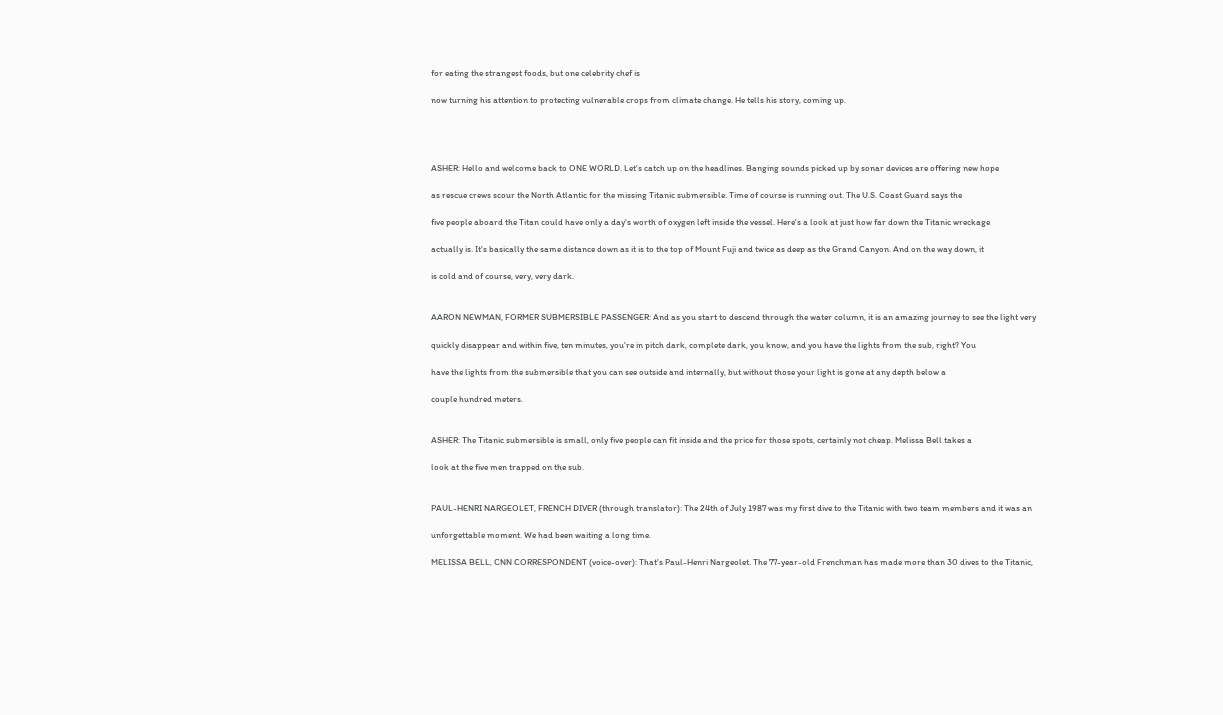for eating the strangest foods, but one celebrity chef is

now turning his attention to protecting vulnerable crops from climate change. He tells his story, coming up.




ASHER: Hello and welcome back to ONE WORLD. Let's catch up on the headlines. Banging sounds picked up by sonar devices are offering new hope

as rescue crews scour the North Atlantic for the missing Titanic submersible. Time of course is running out. The U.S. Coast Guard says the

five people aboard the Titan could have only a day's worth of oxygen left inside the vessel. Here's a look at just how far down the Titanic wreckage

actually is. It's basically the same distance down as it is to the top of Mount Fuji and twice as deep as the Grand Canyon. And on the way down, it

is cold and of course, very, very dark.


AARON NEWMAN, FORMER SUBMERSIBLE PASSENGER: And as you start to descend through the water column, it is an amazing journey to see the light very

quickly disappear and within five, ten minutes, you're in pitch dark, complete dark, you know, and you have the lights from the sub, right? You

have the lights from the submersible that you can see outside and internally, but without those your light is gone at any depth below a

couple hundred meters.


ASHER: The Titanic submersible is small, only five people can fit inside and the price for those spots, certainly not cheap. Melissa Bell takes a

look at the five men trapped on the sub.


PAUL-HENRI NARGEOLET, FRENCH DIVER (through translator): The 24th of July 1987 was my first dive to the Titanic with two team members and it was an

unforgettable moment. We had been waiting a long time.

MELISSA BELL, CNN CORRESPONDENT (voice-over): That's Paul-Henri Nargeolet. The 77-year-old Frenchman has made more than 30 dives to the Titanic,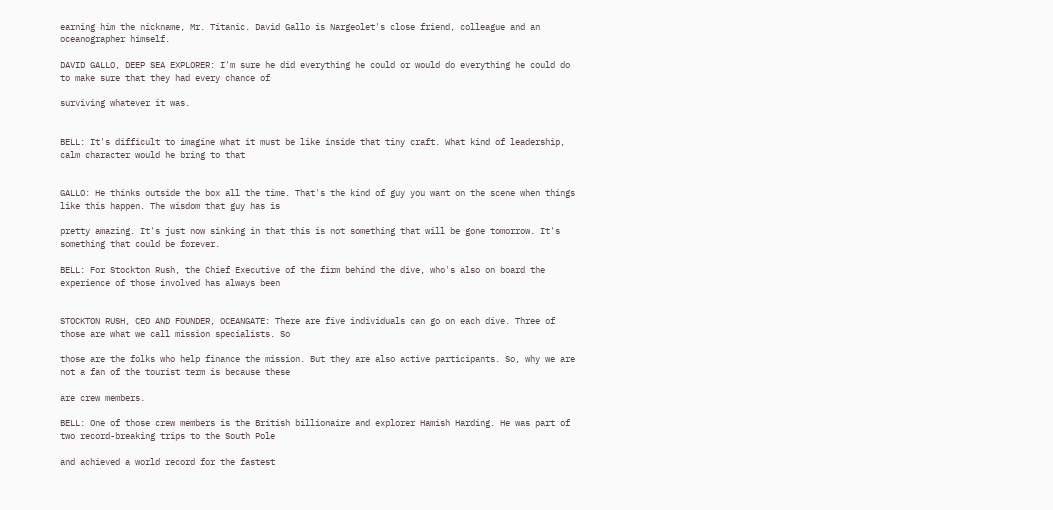earning him the nickname, Mr. Titanic. David Gallo is Nargeolet's close friend, colleague and an oceanographer himself.

DAVID GALLO, DEEP SEA EXPLORER: I'm sure he did everything he could or would do everything he could do to make sure that they had every chance of

surviving whatever it was.


BELL: It's difficult to imagine what it must be like inside that tiny craft. What kind of leadership, calm character would he bring to that


GALLO: He thinks outside the box all the time. That's the kind of guy you want on the scene when things like this happen. The wisdom that guy has is

pretty amazing. It's just now sinking in that this is not something that will be gone tomorrow. It's something that could be forever.

BELL: For Stockton Rush, the Chief Executive of the firm behind the dive, who's also on board the experience of those involved has always been


STOCKTON RUSH, CEO AND FOUNDER, OCEANGATE: There are five individuals can go on each dive. Three of those are what we call mission specialists. So

those are the folks who help finance the mission. But they are also active participants. So, why we are not a fan of the tourist term is because these

are crew members.

BELL: One of those crew members is the British billionaire and explorer Hamish Harding. He was part of two record-breaking trips to the South Pole

and achieved a world record for the fastest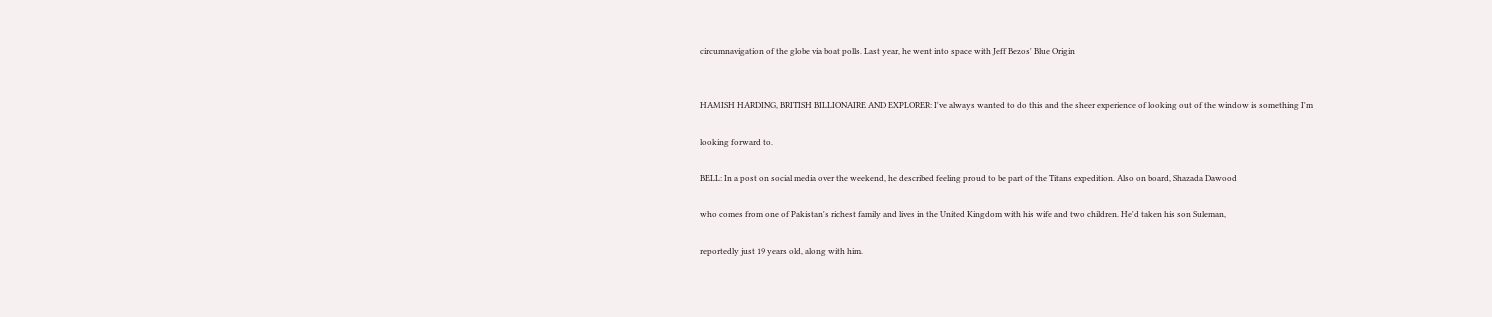circumnavigation of the globe via boat polls. Last year, he went into space with Jeff Bezos' Blue Origin


HAMISH HARDING, BRITISH BILLIONAIRE AND EXPLORER: I've always wanted to do this and the sheer experience of looking out of the window is something I'm

looking forward to.

BELL: In a post on social media over the weekend, he described feeling proud to be part of the Titans expedition. Also on board, Shazada Dawood

who comes from one of Pakistan's richest family and lives in the United Kingdom with his wife and two children. He'd taken his son Suleman,

reportedly just 19 years old, along with him.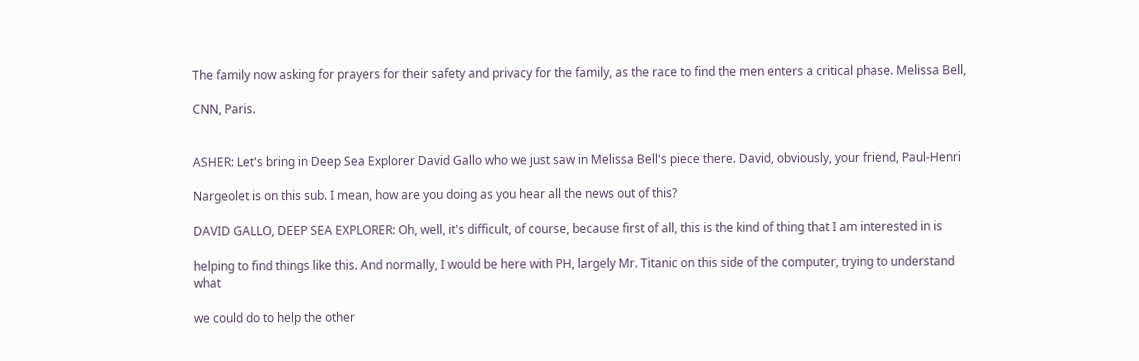The family now asking for prayers for their safety and privacy for the family, as the race to find the men enters a critical phase. Melissa Bell,

CNN, Paris.


ASHER: Let's bring in Deep Sea Explorer David Gallo who we just saw in Melissa Bell's piece there. David, obviously, your friend, Paul-Henri

Nargeolet is on this sub. I mean, how are you doing as you hear all the news out of this?

DAVID GALLO, DEEP SEA EXPLORER: Oh, well, it's difficult, of course, because first of all, this is the kind of thing that I am interested in is

helping to find things like this. And normally, I would be here with PH, largely Mr. Titanic on this side of the computer, trying to understand what

we could do to help the other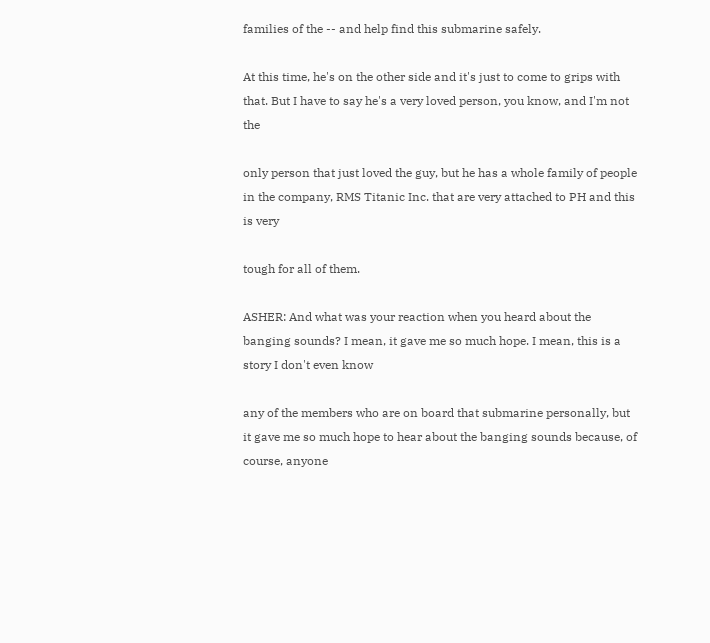families of the -- and help find this submarine safely.

At this time, he's on the other side and it's just to come to grips with that. But I have to say he's a very loved person, you know, and I'm not the

only person that just loved the guy, but he has a whole family of people in the company, RMS Titanic Inc. that are very attached to PH and this is very

tough for all of them.

ASHER: And what was your reaction when you heard about the banging sounds? I mean, it gave me so much hope. I mean, this is a story I don't even know

any of the members who are on board that submarine personally, but it gave me so much hope to hear about the banging sounds because, of course, anyone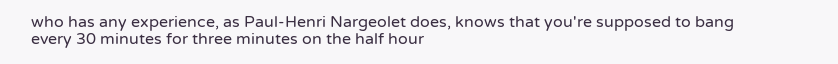who has any experience, as Paul-Henri Nargeolet does, knows that you're supposed to bang every 30 minutes for three minutes on the half hour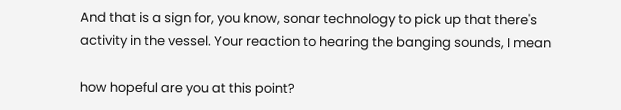And that is a sign for, you know, sonar technology to pick up that there's activity in the vessel. Your reaction to hearing the banging sounds, I mean

how hopeful are you at this point?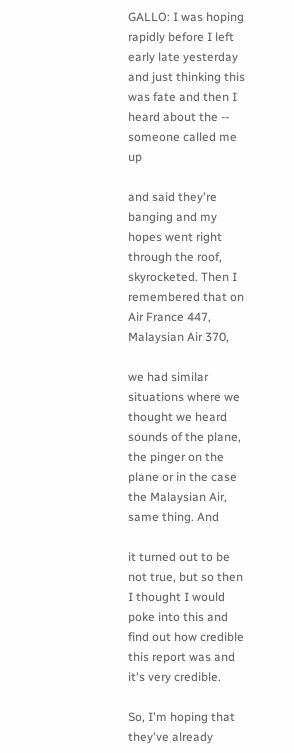GALLO: I was hoping rapidly before I left early late yesterday and just thinking this was fate and then I heard about the -- someone called me up

and said they're banging and my hopes went right through the roof, skyrocketed. Then I remembered that on Air France 447, Malaysian Air 370,

we had similar situations where we thought we heard sounds of the plane, the pinger on the plane or in the case the Malaysian Air, same thing. And

it turned out to be not true, but so then I thought I would poke into this and find out how credible this report was and it's very credible.

So, I'm hoping that they've already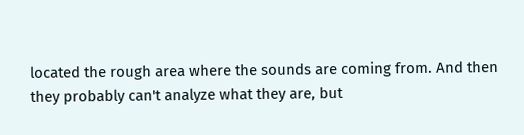located the rough area where the sounds are coming from. And then they probably can't analyze what they are, but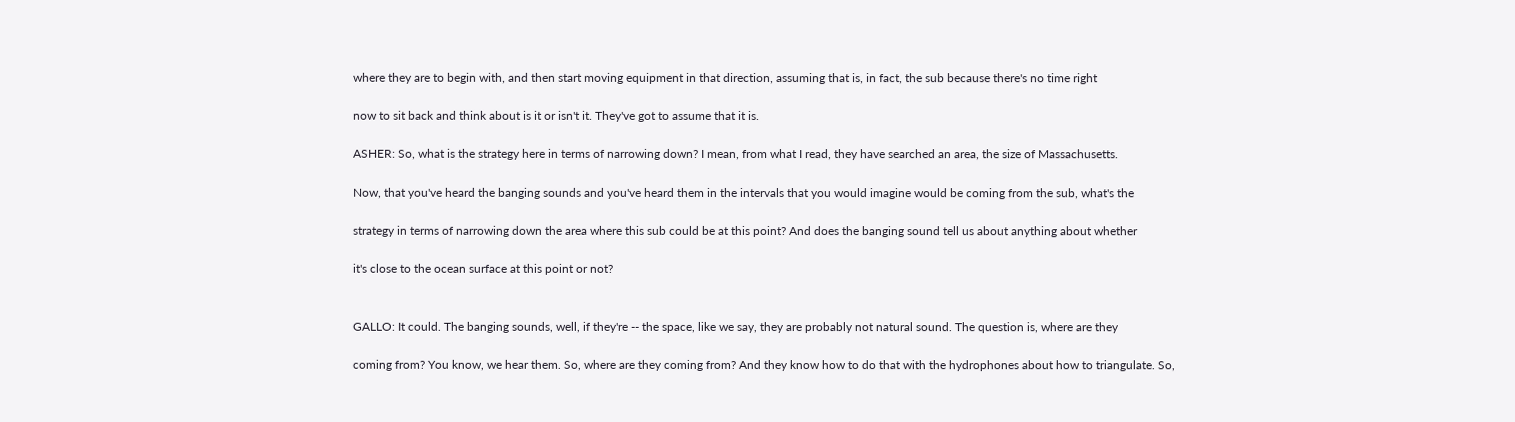where they are to begin with, and then start moving equipment in that direction, assuming that is, in fact, the sub because there's no time right

now to sit back and think about is it or isn't it. They've got to assume that it is.

ASHER: So, what is the strategy here in terms of narrowing down? I mean, from what I read, they have searched an area, the size of Massachusetts.

Now, that you've heard the banging sounds and you've heard them in the intervals that you would imagine would be coming from the sub, what's the

strategy in terms of narrowing down the area where this sub could be at this point? And does the banging sound tell us about anything about whether

it's close to the ocean surface at this point or not?


GALLO: It could. The banging sounds, well, if they're -- the space, like we say, they are probably not natural sound. The question is, where are they

coming from? You know, we hear them. So, where are they coming from? And they know how to do that with the hydrophones about how to triangulate. So,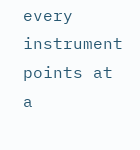every instrument points at a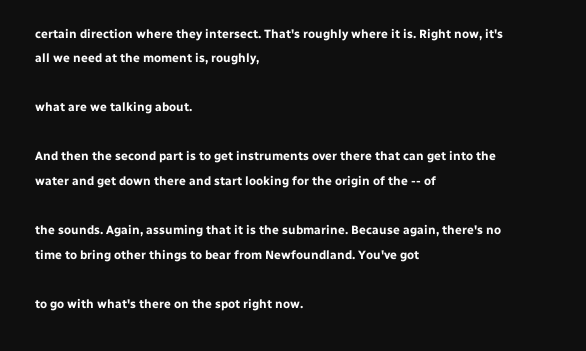certain direction where they intersect. That's roughly where it is. Right now, it's all we need at the moment is, roughly,

what are we talking about.

And then the second part is to get instruments over there that can get into the water and get down there and start looking for the origin of the -- of

the sounds. Again, assuming that it is the submarine. Because again, there's no time to bring other things to bear from Newfoundland. You've got

to go with what's there on the spot right now.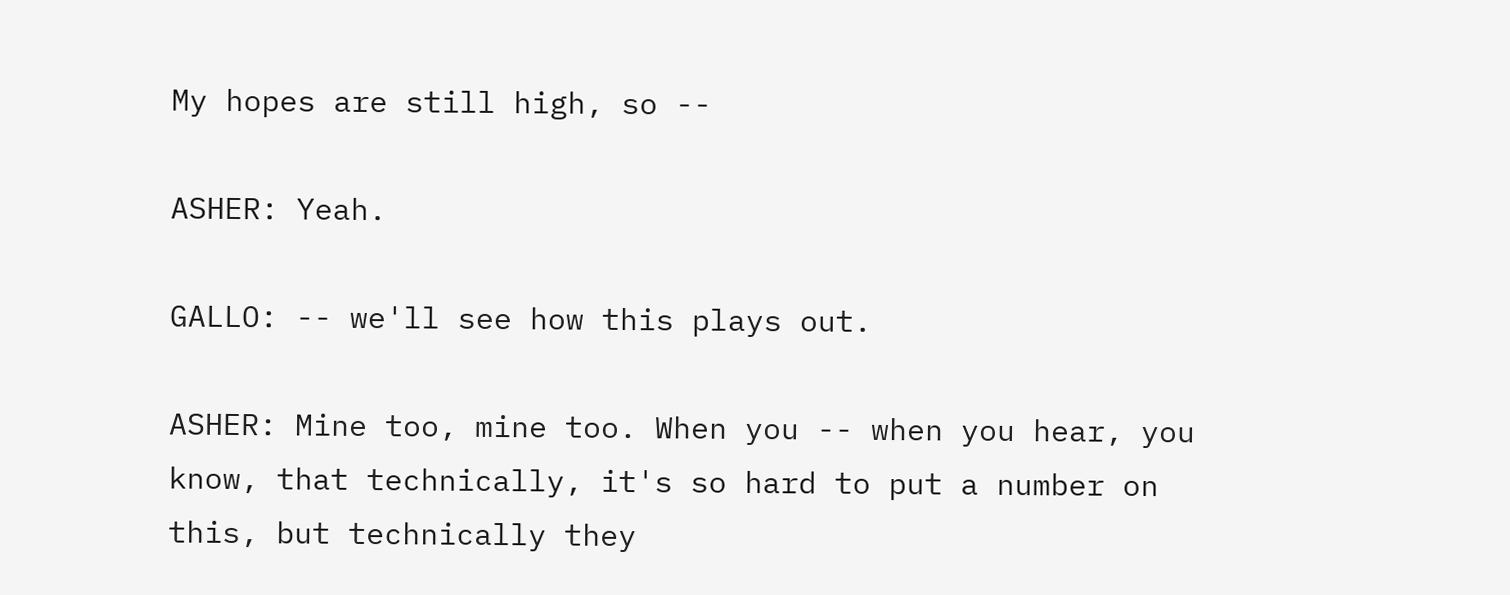My hopes are still high, so --

ASHER: Yeah.

GALLO: -- we'll see how this plays out.

ASHER: Mine too, mine too. When you -- when you hear, you know, that technically, it's so hard to put a number on this, but technically they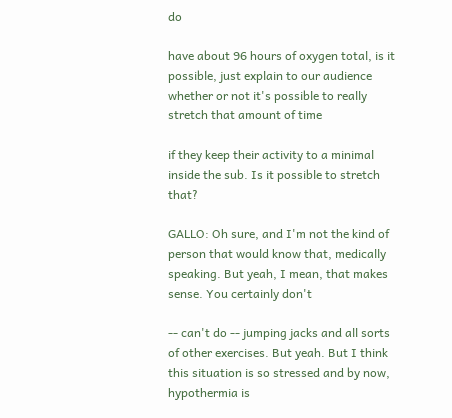do

have about 96 hours of oxygen total, is it possible, just explain to our audience whether or not it's possible to really stretch that amount of time

if they keep their activity to a minimal inside the sub. Is it possible to stretch that?

GALLO: Oh sure, and I'm not the kind of person that would know that, medically speaking. But yeah, I mean, that makes sense. You certainly don't

-- can't do -- jumping jacks and all sorts of other exercises. But yeah. But I think this situation is so stressed and by now, hypothermia is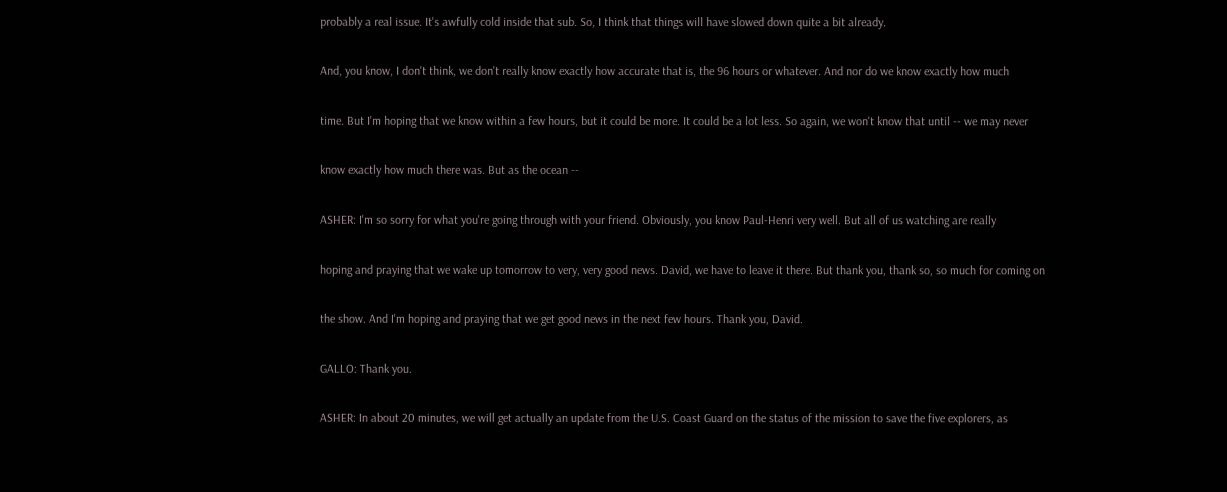probably a real issue. It's awfully cold inside that sub. So, I think that things will have slowed down quite a bit already.

And, you know, I don't think, we don't really know exactly how accurate that is, the 96 hours or whatever. And nor do we know exactly how much

time. But I'm hoping that we know within a few hours, but it could be more. It could be a lot less. So again, we won't know that until -- we may never

know exactly how much there was. But as the ocean --

ASHER: I'm so sorry for what you're going through with your friend. Obviously, you know Paul-Henri very well. But all of us watching are really

hoping and praying that we wake up tomorrow to very, very good news. David, we have to leave it there. But thank you, thank so, so much for coming on

the show. And I'm hoping and praying that we get good news in the next few hours. Thank you, David.

GALLO: Thank you.

ASHER: In about 20 minutes, we will get actually an update from the U.S. Coast Guard on the status of the mission to save the five explorers, as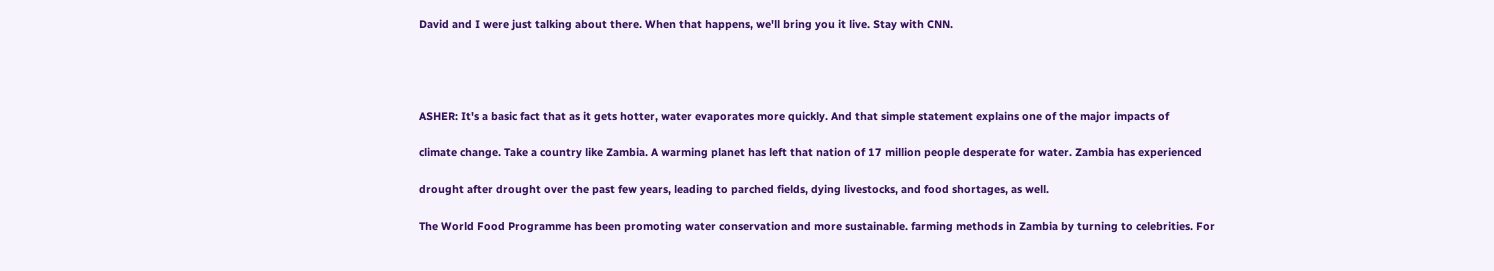David and I were just talking about there. When that happens, we'll bring you it live. Stay with CNN.




ASHER: It's a basic fact that as it gets hotter, water evaporates more quickly. And that simple statement explains one of the major impacts of

climate change. Take a country like Zambia. A warming planet has left that nation of 17 million people desperate for water. Zambia has experienced

drought after drought over the past few years, leading to parched fields, dying livestocks, and food shortages, as well.

The World Food Programme has been promoting water conservation and more sustainable. farming methods in Zambia by turning to celebrities. For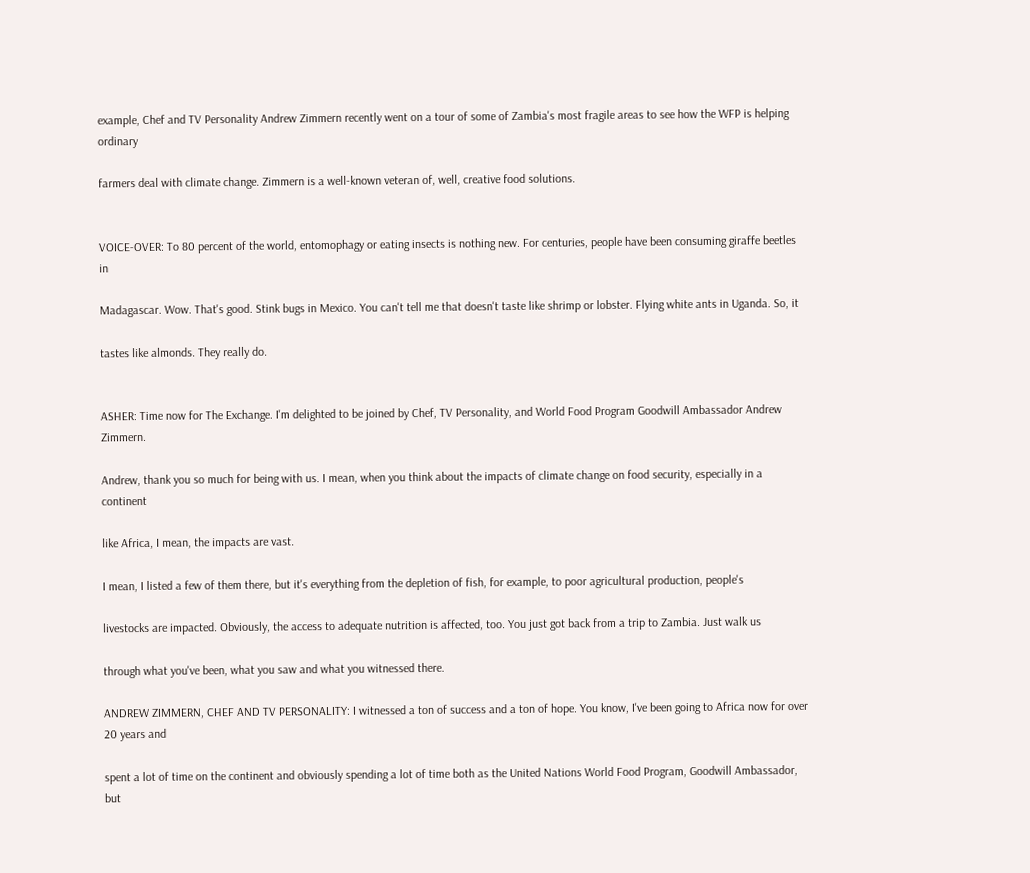example, Chef and TV Personality Andrew Zimmern recently went on a tour of some of Zambia's most fragile areas to see how the WFP is helping ordinary

farmers deal with climate change. Zimmern is a well-known veteran of, well, creative food solutions.


VOICE-OVER: To 80 percent of the world, entomophagy or eating insects is nothing new. For centuries, people have been consuming giraffe beetles in

Madagascar. Wow. That's good. Stink bugs in Mexico. You can't tell me that doesn't taste like shrimp or lobster. Flying white ants in Uganda. So, it

tastes like almonds. They really do.


ASHER: Time now for The Exchange. I'm delighted to be joined by Chef, TV Personality, and World Food Program Goodwill Ambassador Andrew Zimmern.

Andrew, thank you so much for being with us. I mean, when you think about the impacts of climate change on food security, especially in a continent

like Africa, I mean, the impacts are vast.

I mean, I listed a few of them there, but it's everything from the depletion of fish, for example, to poor agricultural production, people's

livestocks are impacted. Obviously, the access to adequate nutrition is affected, too. You just got back from a trip to Zambia. Just walk us

through what you've been, what you saw and what you witnessed there.

ANDREW ZIMMERN, CHEF AND TV PERSONALITY: I witnessed a ton of success and a ton of hope. You know, I've been going to Africa now for over 20 years and

spent a lot of time on the continent and obviously spending a lot of time both as the United Nations World Food Program, Goodwill Ambassador, but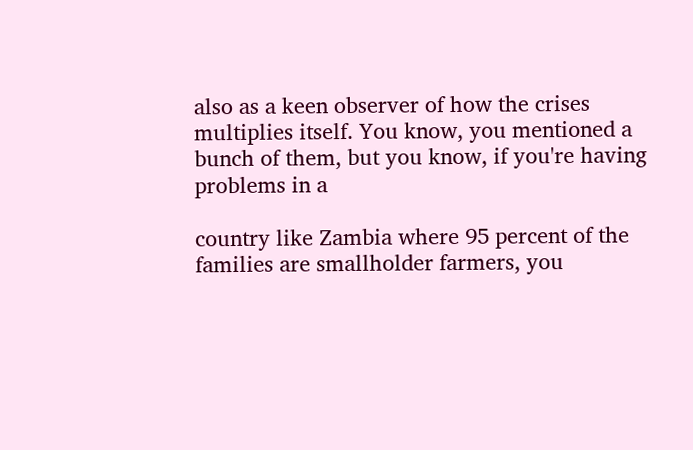also as a keen observer of how the crises multiplies itself. You know, you mentioned a bunch of them, but you know, if you're having problems in a

country like Zambia where 95 percent of the families are smallholder farmers, you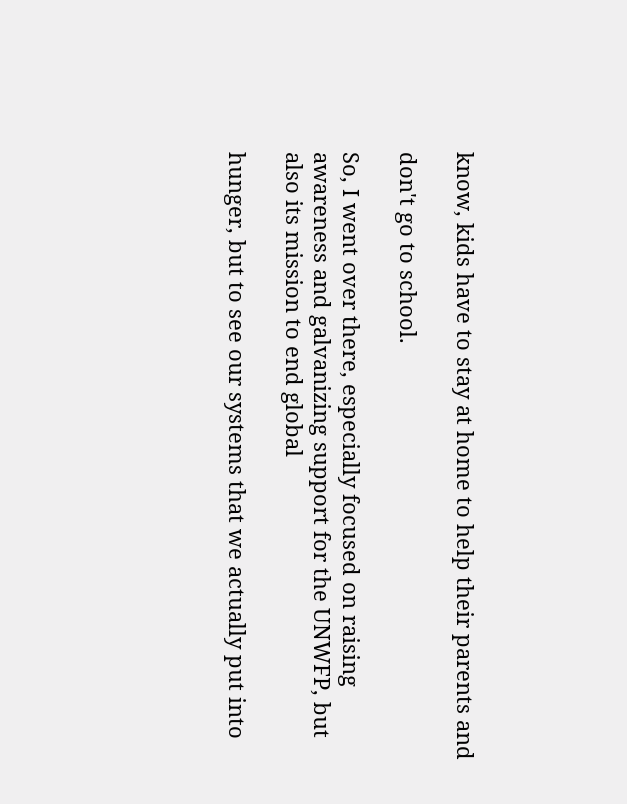know, kids have to stay at home to help their parents and

don't go to school.

So, I went over there, especially focused on raising awareness and galvanizing support for the UNWFP, but also its mission to end global

hunger, but to see our systems that we actually put into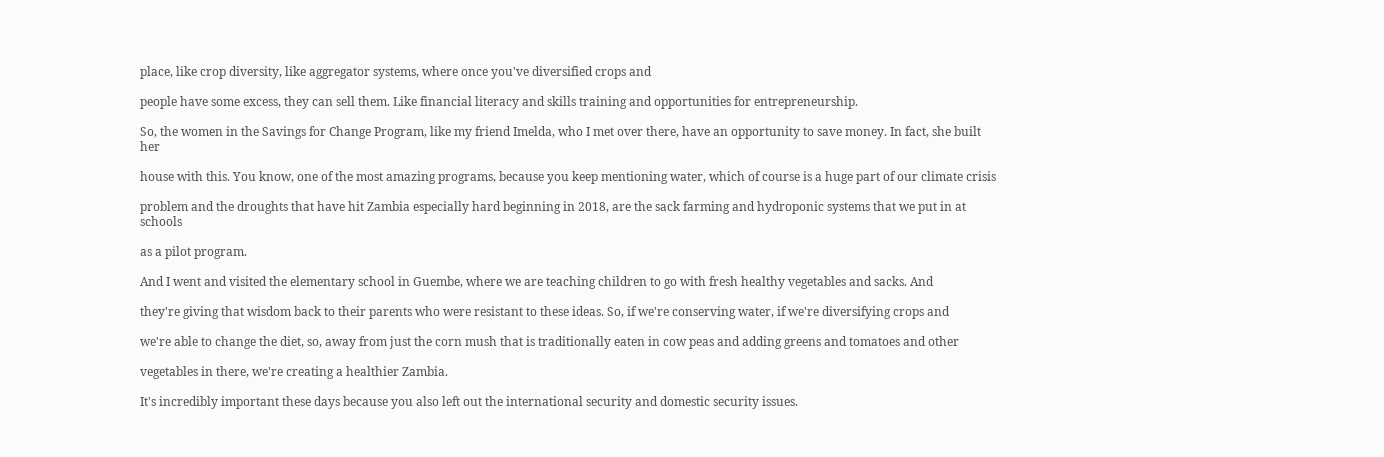place, like crop diversity, like aggregator systems, where once you've diversified crops and

people have some excess, they can sell them. Like financial literacy and skills training and opportunities for entrepreneurship.

So, the women in the Savings for Change Program, like my friend Imelda, who I met over there, have an opportunity to save money. In fact, she built her

house with this. You know, one of the most amazing programs, because you keep mentioning water, which of course is a huge part of our climate crisis

problem and the droughts that have hit Zambia especially hard beginning in 2018, are the sack farming and hydroponic systems that we put in at schools

as a pilot program.

And I went and visited the elementary school in Guembe, where we are teaching children to go with fresh healthy vegetables and sacks. And

they're giving that wisdom back to their parents who were resistant to these ideas. So, if we're conserving water, if we're diversifying crops and

we're able to change the diet, so, away from just the corn mush that is traditionally eaten in cow peas and adding greens and tomatoes and other

vegetables in there, we're creating a healthier Zambia.

It's incredibly important these days because you also left out the international security and domestic security issues.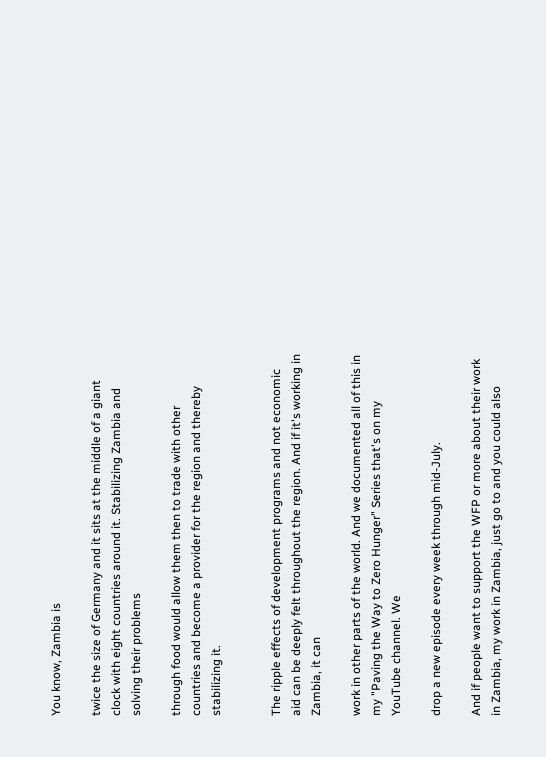You know, Zambia is

twice the size of Germany and it sits at the middle of a giant clock with eight countries around it. Stabilizing Zambia and solving their problems

through food would allow them then to trade with other countries and become a provider for the region and thereby stabilizing it.


The ripple effects of development programs and not economic aid can be deeply felt throughout the region. And if it's working in Zambia, it can

work in other parts of the world. And we documented all of this in my "Paving the Way to Zero Hunger" Series that's on my YouTube channel. We

drop a new episode every week through mid-July.

And if people want to support the WFP or more about their work in Zambia, my work in Zambia, just go to and you could also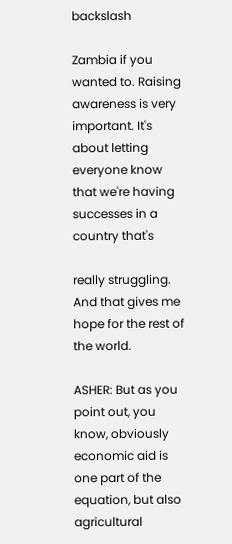backslash

Zambia if you wanted to. Raising awareness is very important. It's about letting everyone know that we're having successes in a country that's

really struggling. And that gives me hope for the rest of the world.

ASHER: But as you point out, you know, obviously economic aid is one part of the equation, but also agricultural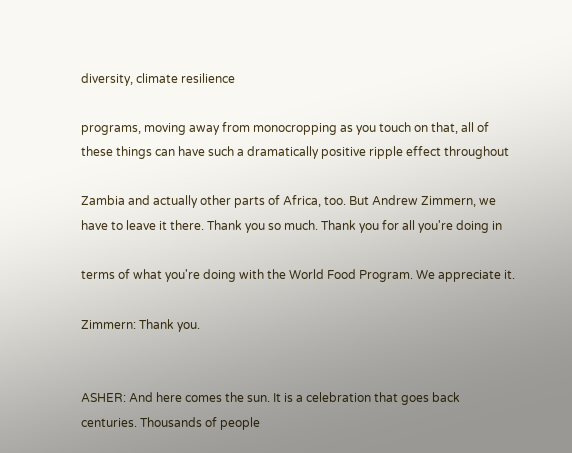diversity, climate resilience

programs, moving away from monocropping as you touch on that, all of these things can have such a dramatically positive ripple effect throughout

Zambia and actually other parts of Africa, too. But Andrew Zimmern, we have to leave it there. Thank you so much. Thank you for all you're doing in

terms of what you're doing with the World Food Program. We appreciate it.

Zimmern: Thank you.


ASHER: And here comes the sun. It is a celebration that goes back centuries. Thousands of people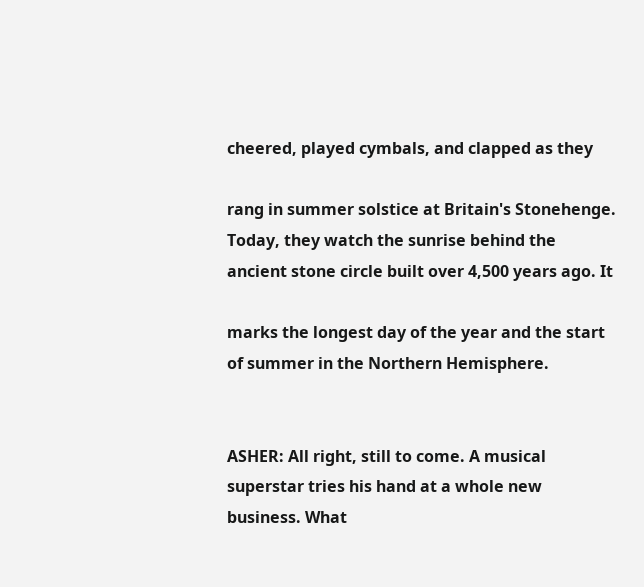cheered, played cymbals, and clapped as they

rang in summer solstice at Britain's Stonehenge. Today, they watch the sunrise behind the ancient stone circle built over 4,500 years ago. It

marks the longest day of the year and the start of summer in the Northern Hemisphere.


ASHER: All right, still to come. A musical superstar tries his hand at a whole new business. What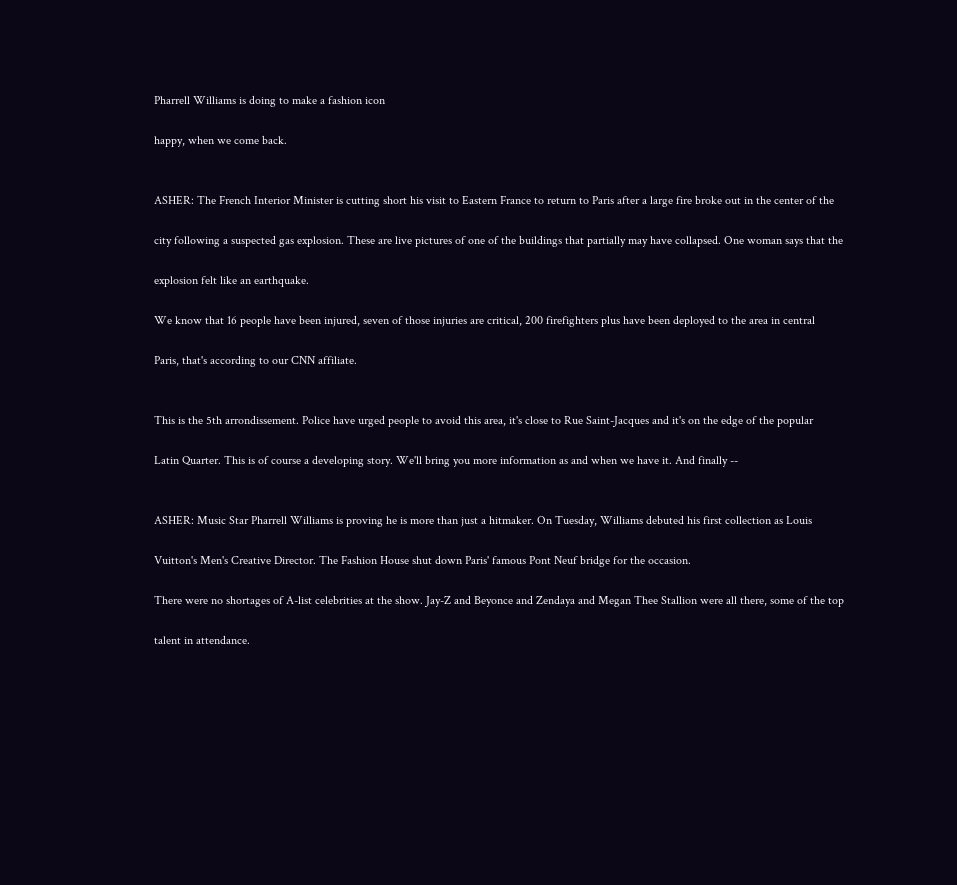Pharrell Williams is doing to make a fashion icon

happy, when we come back.


ASHER: The French Interior Minister is cutting short his visit to Eastern France to return to Paris after a large fire broke out in the center of the

city following a suspected gas explosion. These are live pictures of one of the buildings that partially may have collapsed. One woman says that the

explosion felt like an earthquake.

We know that 16 people have been injured, seven of those injuries are critical, 200 firefighters plus have been deployed to the area in central

Paris, that's according to our CNN affiliate.


This is the 5th arrondissement. Police have urged people to avoid this area, it's close to Rue Saint-Jacques and it's on the edge of the popular

Latin Quarter. This is of course a developing story. We'll bring you more information as and when we have it. And finally --


ASHER: Music Star Pharrell Williams is proving he is more than just a hitmaker. On Tuesday, Williams debuted his first collection as Louis

Vuitton's Men's Creative Director. The Fashion House shut down Paris' famous Pont Neuf bridge for the occasion.

There were no shortages of A-list celebrities at the show. Jay-Z and Beyonce and Zendaya and Megan Thee Stallion were all there, some of the top

talent in attendance.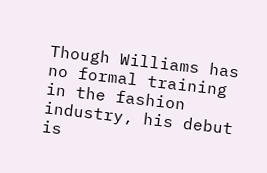Though Williams has no formal training in the fashion industry, his debut is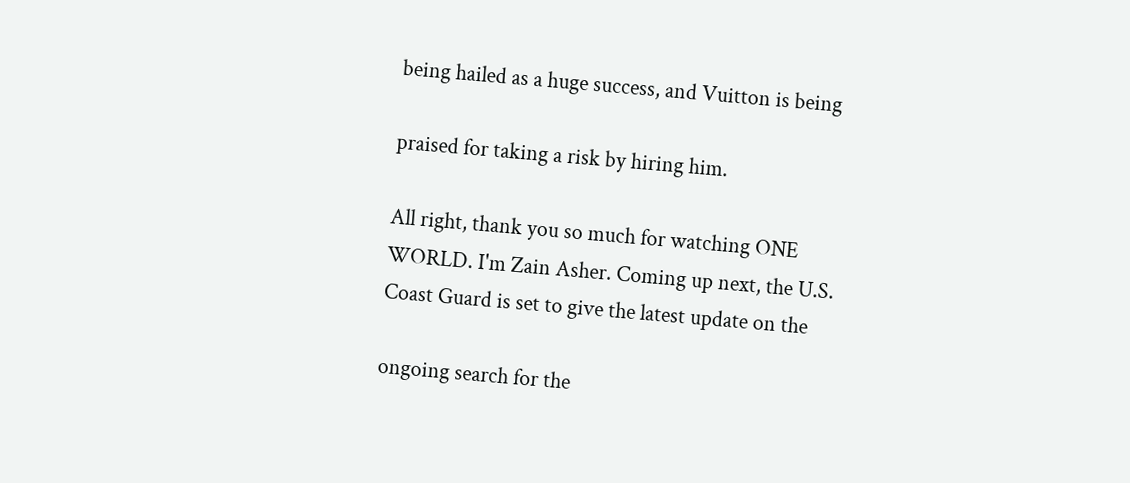being hailed as a huge success, and Vuitton is being

praised for taking a risk by hiring him.

All right, thank you so much for watching ONE WORLD. I'm Zain Asher. Coming up next, the U.S. Coast Guard is set to give the latest update on the

ongoing search for the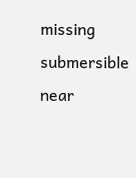missing submersible near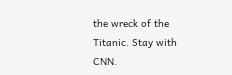the wreck of the Titanic. Stay with CNN.